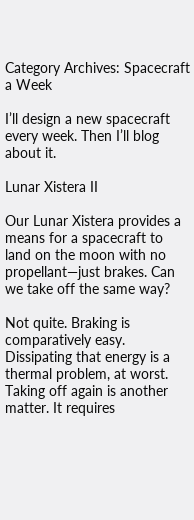Category Archives: Spacecraft a Week

I’ll design a new spacecraft every week. Then I’ll blog about it.

Lunar Xistera II

Our Lunar Xistera provides a means for a spacecraft to land on the moon with no propellant—just brakes. Can we take off the same way?

Not quite. Braking is comparatively easy. Dissipating that energy is a thermal problem, at worst. Taking off again is another matter. It requires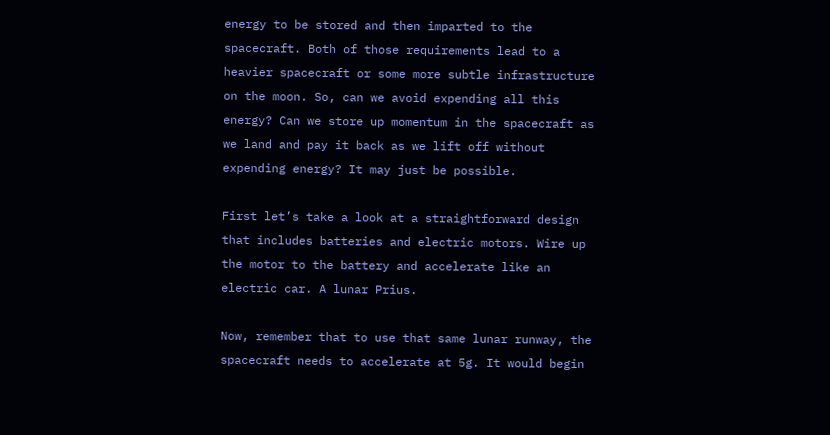energy to be stored and then imparted to the spacecraft. Both of those requirements lead to a heavier spacecraft or some more subtle infrastructure on the moon. So, can we avoid expending all this energy? Can we store up momentum in the spacecraft as we land and pay it back as we lift off without expending energy? It may just be possible.

First let’s take a look at a straightforward design that includes batteries and electric motors. Wire up the motor to the battery and accelerate like an electric car. A lunar Prius.

Now, remember that to use that same lunar runway, the spacecraft needs to accelerate at 5g. It would begin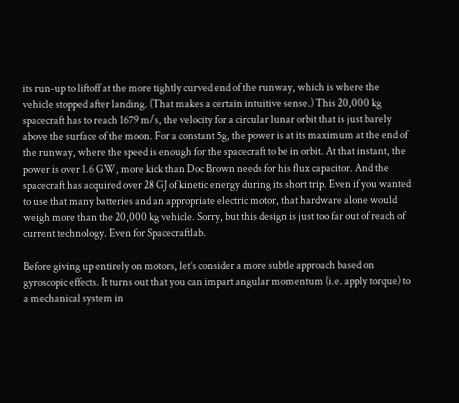its run-up to liftoff at the more tightly curved end of the runway, which is where the vehicle stopped after landing. (That makes a certain intuitive sense.) This 20,000 kg spacecraft has to reach 1679 m/s, the velocity for a circular lunar orbit that is just barely above the surface of the moon. For a constant 5g, the power is at its maximum at the end of the runway, where the speed is enough for the spacecraft to be in orbit. At that instant, the power is over 1.6 GW, more kick than Doc Brown needs for his flux capacitor. And the spacecraft has acquired over 28 GJ of kinetic energy during its short trip. Even if you wanted to use that many batteries and an appropriate electric motor, that hardware alone would weigh more than the 20,000 kg vehicle. Sorry, but this design is just too far out of reach of current technology. Even for Spacecraftlab.

Before giving up entirely on motors, let’s consider a more subtle approach based on gyroscopic effects. It turns out that you can impart angular momentum (i.e. apply torque) to a mechanical system in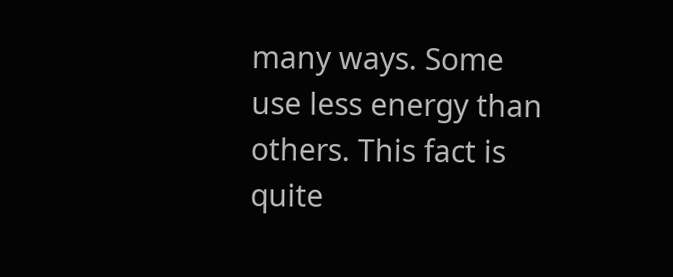many ways. Some use less energy than others. This fact is quite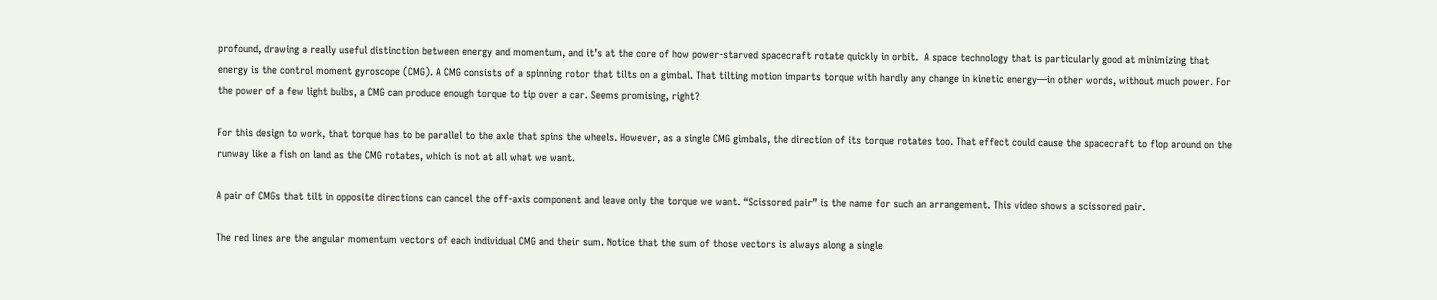profound, drawing a really useful distinction between energy and momentum, and it’s at the core of how power-starved spacecraft rotate quickly in orbit.  A space technology that is particularly good at minimizing that energy is the control moment gyroscope (CMG). A CMG consists of a spinning rotor that tilts on a gimbal. That tilting motion imparts torque with hardly any change in kinetic energy—in other words, without much power. For the power of a few light bulbs, a CMG can produce enough torque to tip over a car. Seems promising, right?

For this design to work, that torque has to be parallel to the axle that spins the wheels. However, as a single CMG gimbals, the direction of its torque rotates too. That effect could cause the spacecraft to flop around on the runway like a fish on land as the CMG rotates, which is not at all what we want.

A pair of CMGs that tilt in opposite directions can cancel the off-axis component and leave only the torque we want. “Scissored pair” is the name for such an arrangement. This video shows a scissored pair.

The red lines are the angular momentum vectors of each individual CMG and their sum. Notice that the sum of those vectors is always along a single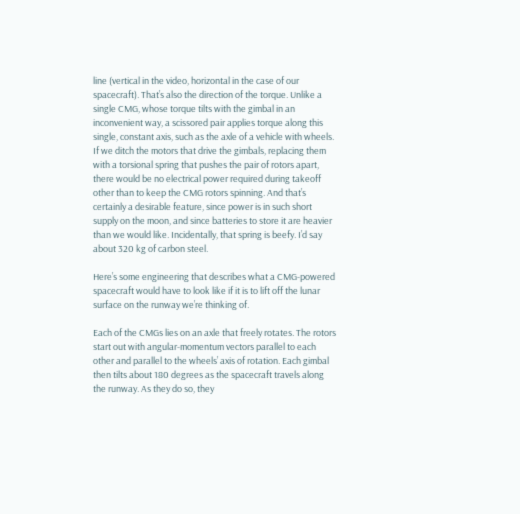line (vertical in the video, horizontal in the case of our spacecraft). That’s also the direction of the torque. Unlike a single CMG, whose torque tilts with the gimbal in an inconvenient way, a scissored pair applies torque along this single, constant axis, such as the axle of a vehicle with wheels. If we ditch the motors that drive the gimbals, replacing them with a torsional spring that pushes the pair of rotors apart, there would be no electrical power required during takeoff other than to keep the CMG rotors spinning. And that’s certainly a desirable feature, since power is in such short supply on the moon, and since batteries to store it are heavier than we would like. Incidentally, that spring is beefy. I’d say about 320 kg of carbon steel.

Here’s some engineering that describes what a CMG-powered spacecraft would have to look like if it is to lift off the lunar surface on the runway we’re thinking of.

Each of the CMGs lies on an axle that freely rotates. The rotors start out with angular-momentum vectors parallel to each other and parallel to the wheels’ axis of rotation. Each gimbal then tilts about 180 degrees as the spacecraft travels along the runway. As they do so, they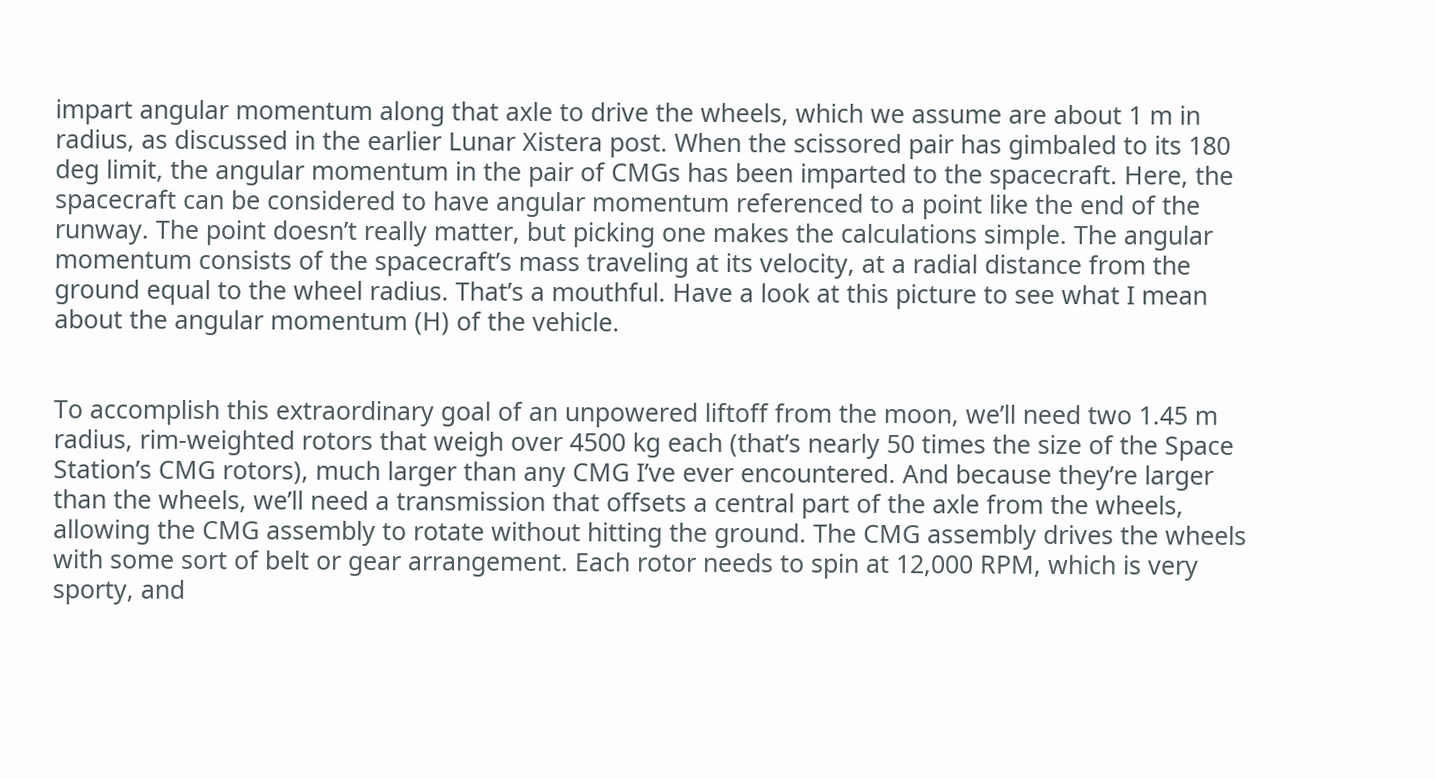impart angular momentum along that axle to drive the wheels, which we assume are about 1 m in radius, as discussed in the earlier Lunar Xistera post. When the scissored pair has gimbaled to its 180 deg limit, the angular momentum in the pair of CMGs has been imparted to the spacecraft. Here, the spacecraft can be considered to have angular momentum referenced to a point like the end of the runway. The point doesn’t really matter, but picking one makes the calculations simple. The angular momentum consists of the spacecraft’s mass traveling at its velocity, at a radial distance from the ground equal to the wheel radius. That’s a mouthful. Have a look at this picture to see what I mean about the angular momentum (H) of the vehicle.


To accomplish this extraordinary goal of an unpowered liftoff from the moon, we’ll need two 1.45 m radius, rim-weighted rotors that weigh over 4500 kg each (that’s nearly 50 times the size of the Space Station’s CMG rotors), much larger than any CMG I’ve ever encountered. And because they’re larger than the wheels, we’ll need a transmission that offsets a central part of the axle from the wheels, allowing the CMG assembly to rotate without hitting the ground. The CMG assembly drives the wheels with some sort of belt or gear arrangement. Each rotor needs to spin at 12,000 RPM, which is very sporty, and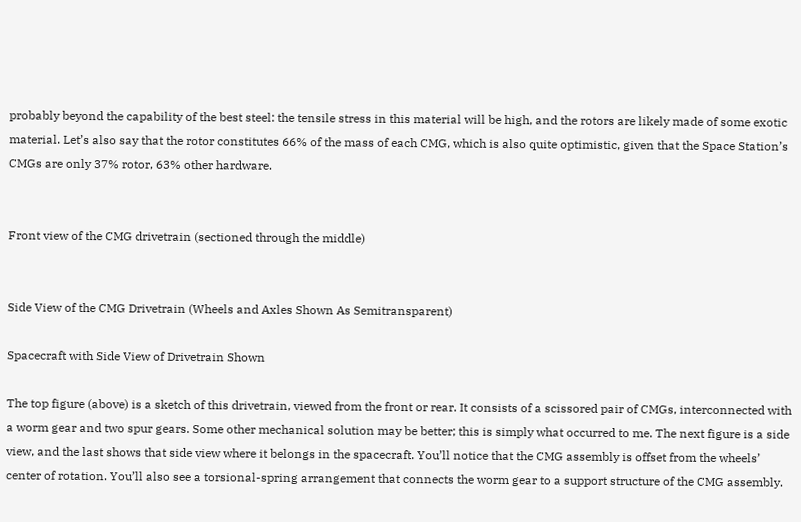probably beyond the capability of the best steel: the tensile stress in this material will be high, and the rotors are likely made of some exotic material. Let’s also say that the rotor constitutes 66% of the mass of each CMG, which is also quite optimistic, given that the Space Station’s CMGs are only 37% rotor, 63% other hardware.


Front view of the CMG drivetrain (sectioned through the middle)


Side View of the CMG Drivetrain (Wheels and Axles Shown As Semitransparent)

Spacecraft with Side View of Drivetrain Shown

The top figure (above) is a sketch of this drivetrain, viewed from the front or rear. It consists of a scissored pair of CMGs, interconnected with a worm gear and two spur gears. Some other mechanical solution may be better; this is simply what occurred to me. The next figure is a side view, and the last shows that side view where it belongs in the spacecraft. You’ll notice that the CMG assembly is offset from the wheels’ center of rotation. You’ll also see a torsional-spring arrangement that connects the worm gear to a support structure of the CMG assembly.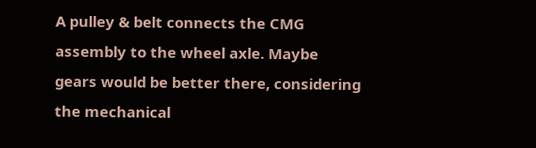A pulley & belt connects the CMG assembly to the wheel axle. Maybe gears would be better there, considering the mechanical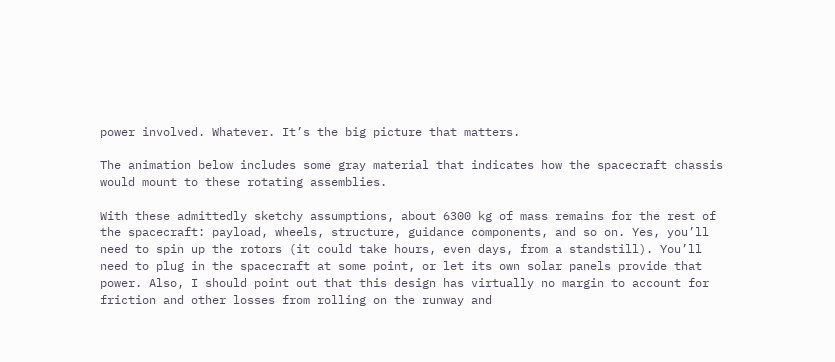power involved. Whatever. It’s the big picture that matters.

The animation below includes some gray material that indicates how the spacecraft chassis would mount to these rotating assemblies.

With these admittedly sketchy assumptions, about 6300 kg of mass remains for the rest of the spacecraft: payload, wheels, structure, guidance components, and so on. Yes, you’ll need to spin up the rotors (it could take hours, even days, from a standstill). You’ll need to plug in the spacecraft at some point, or let its own solar panels provide that power. Also, I should point out that this design has virtually no margin to account for friction and other losses from rolling on the runway and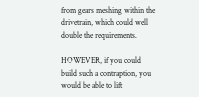from gears meshing within the drivetrain, which could well double the requirements.

HOWEVER, if you could build such a contraption, you would be able to lift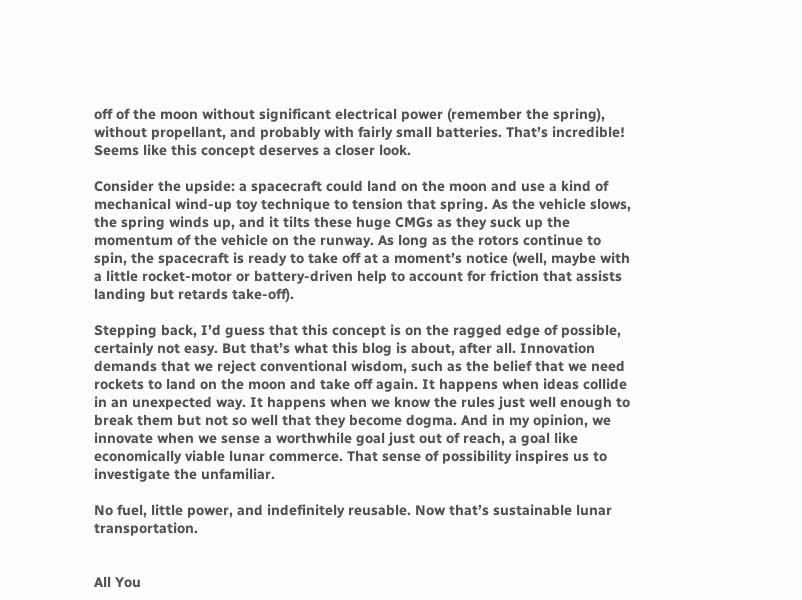off of the moon without significant electrical power (remember the spring), without propellant, and probably with fairly small batteries. That’s incredible!  Seems like this concept deserves a closer look.

Consider the upside: a spacecraft could land on the moon and use a kind of mechanical wind-up toy technique to tension that spring. As the vehicle slows, the spring winds up, and it tilts these huge CMGs as they suck up the momentum of the vehicle on the runway. As long as the rotors continue to spin, the spacecraft is ready to take off at a moment’s notice (well, maybe with a little rocket-motor or battery-driven help to account for friction that assists landing but retards take-off).

Stepping back, I’d guess that this concept is on the ragged edge of possible, certainly not easy. But that’s what this blog is about, after all. Innovation demands that we reject conventional wisdom, such as the belief that we need rockets to land on the moon and take off again. It happens when ideas collide in an unexpected way. It happens when we know the rules just well enough to break them but not so well that they become dogma. And in my opinion, we innovate when we sense a worthwhile goal just out of reach, a goal like economically viable lunar commerce. That sense of possibility inspires us to investigate the unfamiliar.

No fuel, little power, and indefinitely reusable. Now that’s sustainable lunar transportation.


All You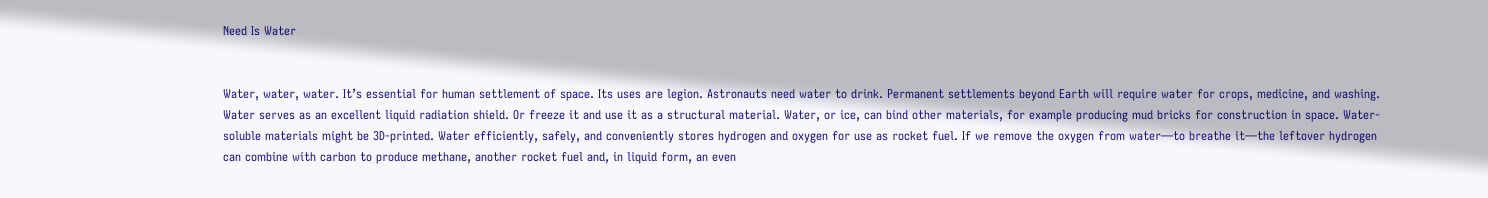Need Is Water


Water, water, water. It’s essential for human settlement of space. Its uses are legion. Astronauts need water to drink. Permanent settlements beyond Earth will require water for crops, medicine, and washing. Water serves as an excellent liquid radiation shield. Or freeze it and use it as a structural material. Water, or ice, can bind other materials, for example producing mud bricks for construction in space. Water-soluble materials might be 3D-printed. Water efficiently, safely, and conveniently stores hydrogen and oxygen for use as rocket fuel. If we remove the oxygen from water—to breathe it—the leftover hydrogen can combine with carbon to produce methane, another rocket fuel and, in liquid form, an even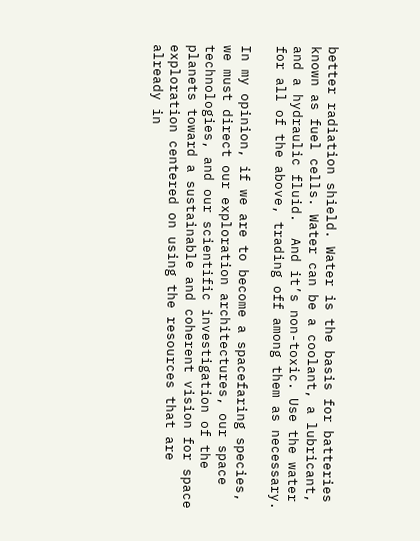better radiation shield. Water is the basis for batteries known as fuel cells. Water can be a coolant, a lubricant, and a hydraulic fluid.  And it’s non-toxic. Use the water for all of the above, trading off among them as necessary.

In my opinion, if we are to become a spacefaring species, we must direct our exploration architectures, our space technologies, and our scientific investigation of the planets toward a sustainable and coherent vision for space exploration centered on using the resources that are already in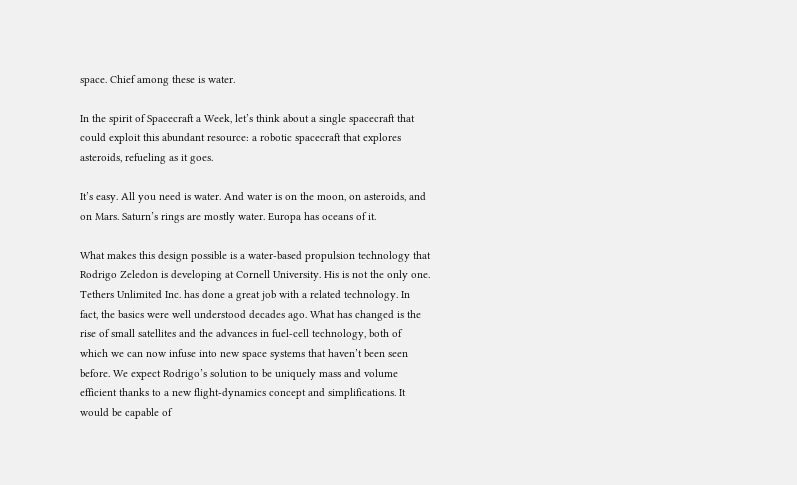space. Chief among these is water.

In the spirit of Spacecraft a Week, let’s think about a single spacecraft that could exploit this abundant resource: a robotic spacecraft that explores asteroids, refueling as it goes.

It’s easy. All you need is water. And water is on the moon, on asteroids, and on Mars. Saturn’s rings are mostly water. Europa has oceans of it.

What makes this design possible is a water-based propulsion technology that Rodrigo Zeledon is developing at Cornell University. His is not the only one. Tethers Unlimited Inc. has done a great job with a related technology. In fact, the basics were well understood decades ago. What has changed is the rise of small satellites and the advances in fuel-cell technology, both of which we can now infuse into new space systems that haven’t been seen before. We expect Rodrigo’s solution to be uniquely mass and volume efficient thanks to a new flight-dynamics concept and simplifications. It would be capable of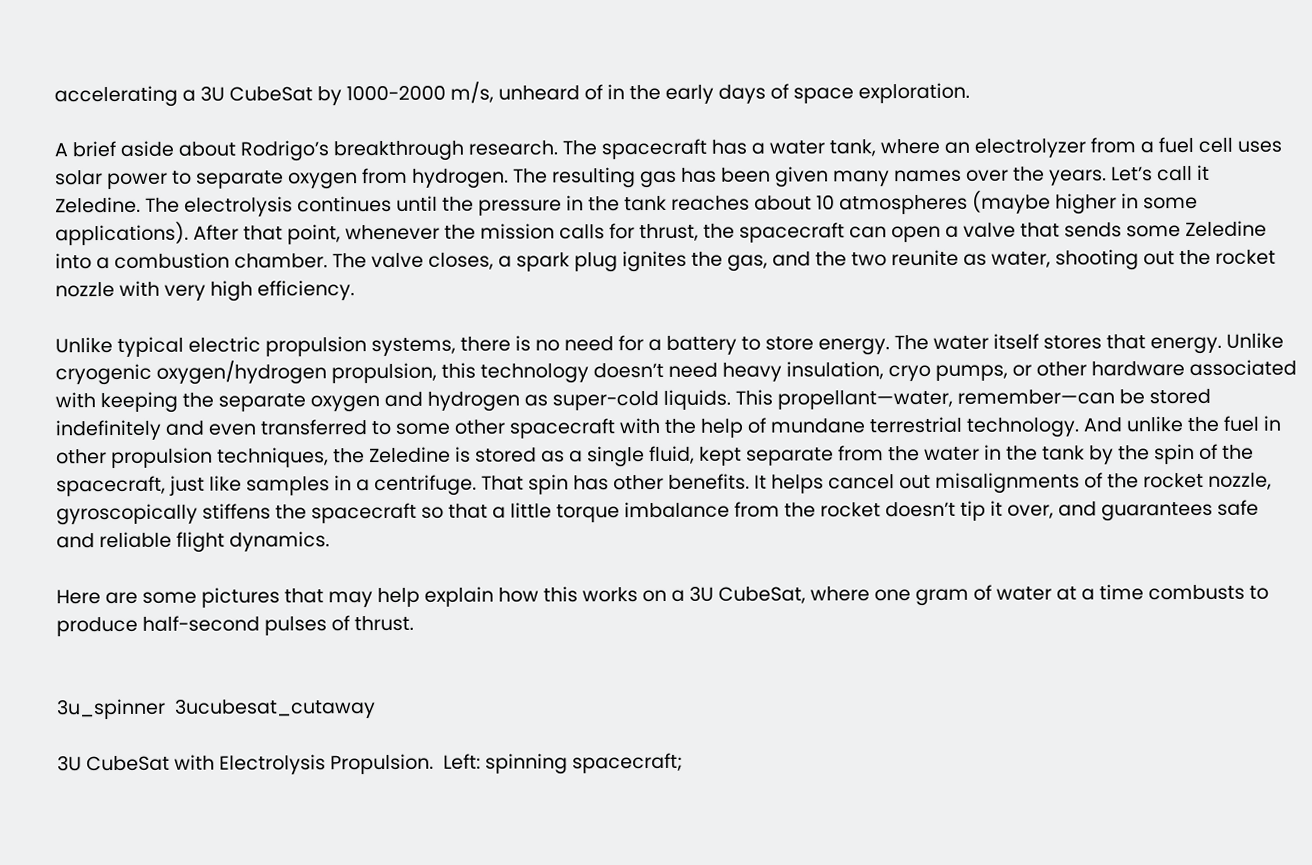accelerating a 3U CubeSat by 1000-2000 m/s, unheard of in the early days of space exploration.

A brief aside about Rodrigo’s breakthrough research. The spacecraft has a water tank, where an electrolyzer from a fuel cell uses solar power to separate oxygen from hydrogen. The resulting gas has been given many names over the years. Let’s call it Zeledine. The electrolysis continues until the pressure in the tank reaches about 10 atmospheres (maybe higher in some applications). After that point, whenever the mission calls for thrust, the spacecraft can open a valve that sends some Zeledine into a combustion chamber. The valve closes, a spark plug ignites the gas, and the two reunite as water, shooting out the rocket nozzle with very high efficiency.

Unlike typical electric propulsion systems, there is no need for a battery to store energy. The water itself stores that energy. Unlike cryogenic oxygen/hydrogen propulsion, this technology doesn’t need heavy insulation, cryo pumps, or other hardware associated with keeping the separate oxygen and hydrogen as super-cold liquids. This propellant—water, remember—can be stored indefinitely and even transferred to some other spacecraft with the help of mundane terrestrial technology. And unlike the fuel in other propulsion techniques, the Zeledine is stored as a single fluid, kept separate from the water in the tank by the spin of the spacecraft, just like samples in a centrifuge. That spin has other benefits. It helps cancel out misalignments of the rocket nozzle, gyroscopically stiffens the spacecraft so that a little torque imbalance from the rocket doesn’t tip it over, and guarantees safe and reliable flight dynamics.

Here are some pictures that may help explain how this works on a 3U CubeSat, where one gram of water at a time combusts to produce half-second pulses of thrust.


3u_spinner  3ucubesat_cutaway

3U CubeSat with Electrolysis Propulsion.  Left: spinning spacecraft;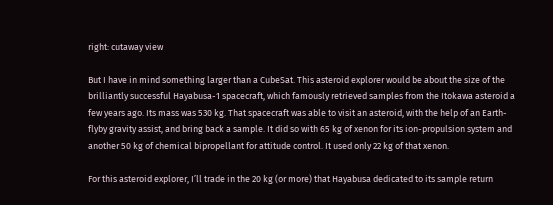right: cutaway view

But I have in mind something larger than a CubeSat. This asteroid explorer would be about the size of the brilliantly successful Hayabusa-1 spacecraft, which famously retrieved samples from the Itokawa asteroid a few years ago. Its mass was 530 kg. That spacecraft was able to visit an asteroid, with the help of an Earth-flyby gravity assist, and bring back a sample. It did so with 65 kg of xenon for its ion-propulsion system and another 50 kg of chemical bipropellant for attitude control. It used only 22 kg of that xenon.

For this asteroid explorer, I’ll trade in the 20 kg (or more) that Hayabusa dedicated to its sample return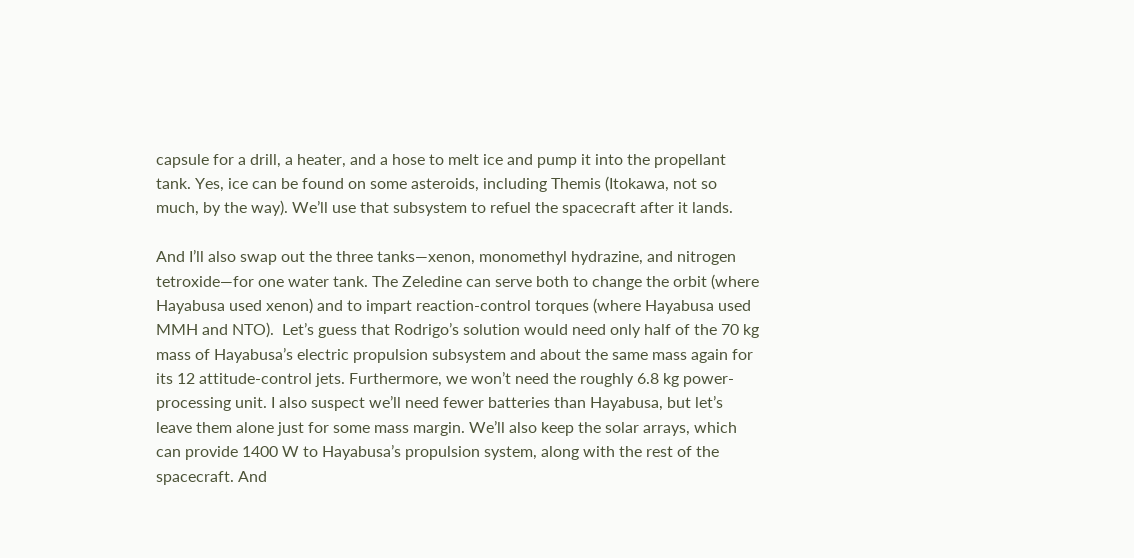capsule for a drill, a heater, and a hose to melt ice and pump it into the propellant tank. Yes, ice can be found on some asteroids, including Themis (Itokawa, not so much, by the way). We’ll use that subsystem to refuel the spacecraft after it lands.

And I’ll also swap out the three tanks—xenon, monomethyl hydrazine, and nitrogen tetroxide—for one water tank. The Zeledine can serve both to change the orbit (where Hayabusa used xenon) and to impart reaction-control torques (where Hayabusa used MMH and NTO).  Let’s guess that Rodrigo’s solution would need only half of the 70 kg mass of Hayabusa’s electric propulsion subsystem and about the same mass again for its 12 attitude-control jets. Furthermore, we won’t need the roughly 6.8 kg power-processing unit. I also suspect we’ll need fewer batteries than Hayabusa, but let’s leave them alone just for some mass margin. We’ll also keep the solar arrays, which can provide 1400 W to Hayabusa’s propulsion system, along with the rest of the spacecraft. And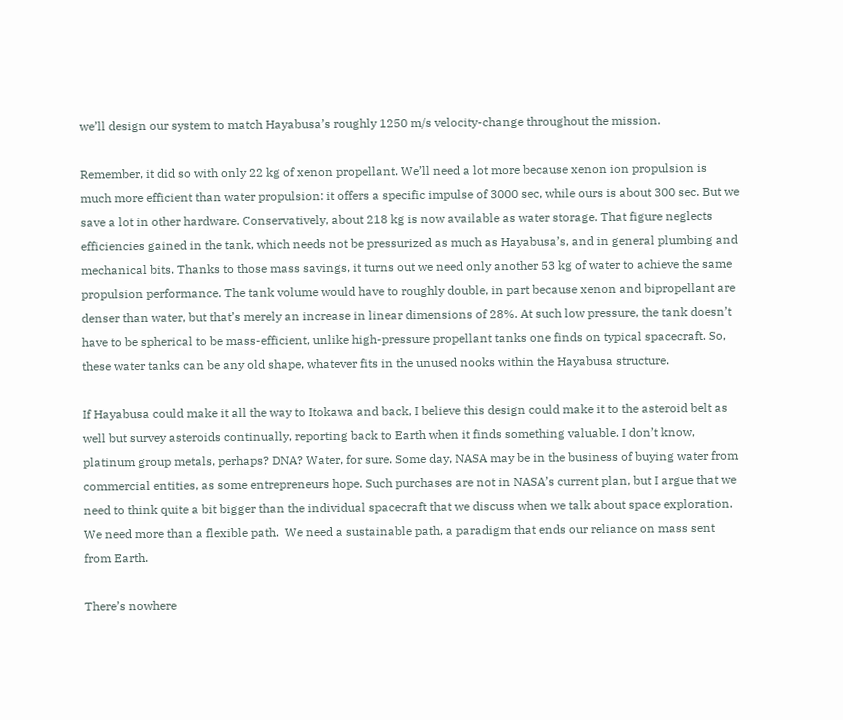we’ll design our system to match Hayabusa’s roughly 1250 m/s velocity-change throughout the mission.

Remember, it did so with only 22 kg of xenon propellant. We’ll need a lot more because xenon ion propulsion is much more efficient than water propulsion: it offers a specific impulse of 3000 sec, while ours is about 300 sec. But we save a lot in other hardware. Conservatively, about 218 kg is now available as water storage. That figure neglects efficiencies gained in the tank, which needs not be pressurized as much as Hayabusa’s, and in general plumbing and mechanical bits. Thanks to those mass savings, it turns out we need only another 53 kg of water to achieve the same propulsion performance. The tank volume would have to roughly double, in part because xenon and bipropellant are denser than water, but that’s merely an increase in linear dimensions of 28%. At such low pressure, the tank doesn’t have to be spherical to be mass-efficient, unlike high-pressure propellant tanks one finds on typical spacecraft. So, these water tanks can be any old shape, whatever fits in the unused nooks within the Hayabusa structure.

If Hayabusa could make it all the way to Itokawa and back, I believe this design could make it to the asteroid belt as well but survey asteroids continually, reporting back to Earth when it finds something valuable. I don’t know, platinum group metals, perhaps? DNA? Water, for sure. Some day, NASA may be in the business of buying water from commercial entities, as some entrepreneurs hope. Such purchases are not in NASA’s current plan, but I argue that we need to think quite a bit bigger than the individual spacecraft that we discuss when we talk about space exploration. We need more than a flexible path.  We need a sustainable path, a paradigm that ends our reliance on mass sent from Earth.

There’s nowhere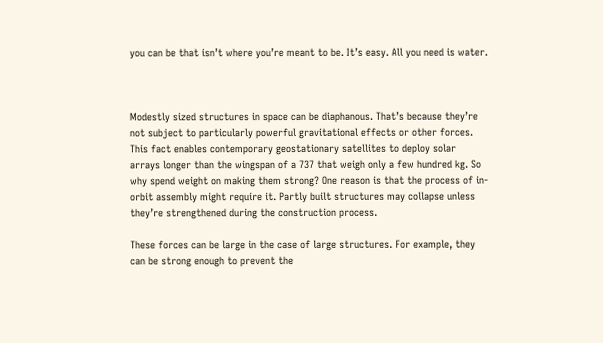you can be that isn’t where you’re meant to be. It’s easy. All you need is water.



Modestly sized structures in space can be diaphanous. That’s because they’re not subject to particularly powerful gravitational effects or other forces. This fact enables contemporary geostationary satellites to deploy solar arrays longer than the wingspan of a 737 that weigh only a few hundred kg. So why spend weight on making them strong? One reason is that the process of in-orbit assembly might require it. Partly built structures may collapse unless they’re strengthened during the construction process.

These forces can be large in the case of large structures. For example, they can be strong enough to prevent the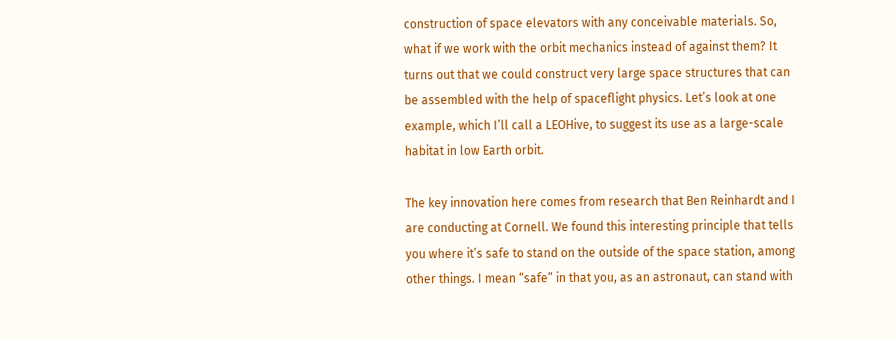construction of space elevators with any conceivable materials. So, what if we work with the orbit mechanics instead of against them? It turns out that we could construct very large space structures that can be assembled with the help of spaceflight physics. Let’s look at one example, which I’ll call a LEOHive, to suggest its use as a large-scale habitat in low Earth orbit.

The key innovation here comes from research that Ben Reinhardt and I are conducting at Cornell. We found this interesting principle that tells you where it’s safe to stand on the outside of the space station, among other things. I mean “safe” in that you, as an astronaut, can stand with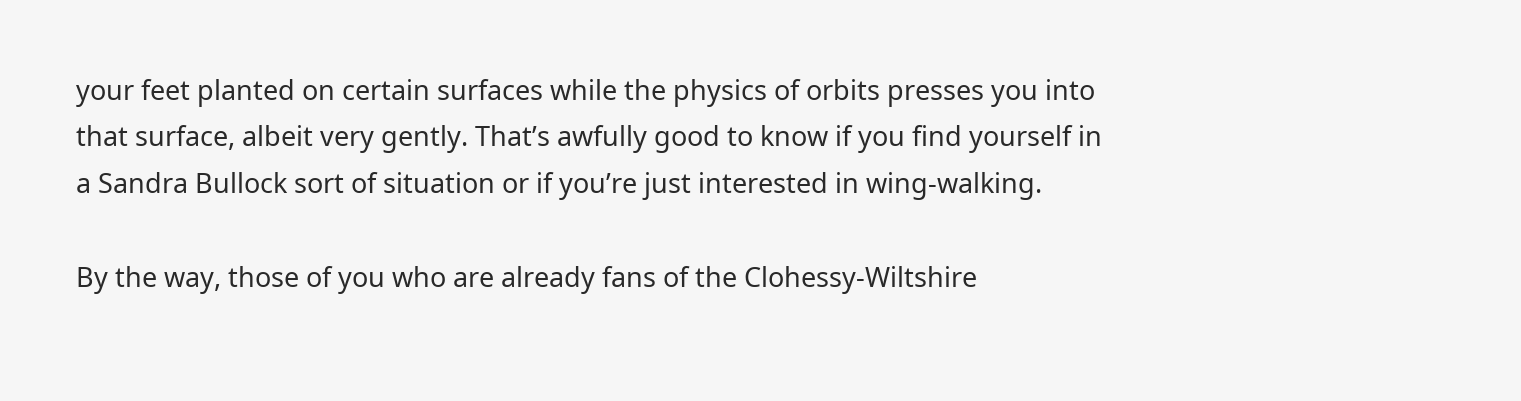your feet planted on certain surfaces while the physics of orbits presses you into that surface, albeit very gently. That’s awfully good to know if you find yourself in a Sandra Bullock sort of situation or if you’re just interested in wing-walking.

By the way, those of you who are already fans of the Clohessy-Wiltshire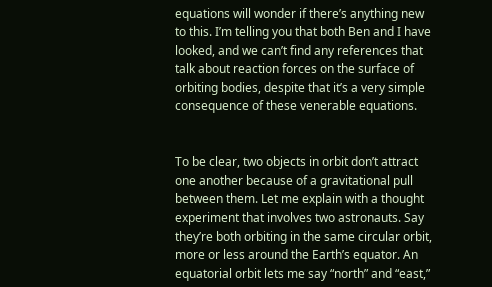equations will wonder if there’s anything new to this. I’m telling you that both Ben and I have looked, and we can’t find any references that talk about reaction forces on the surface of orbiting bodies, despite that it’s a very simple consequence of these venerable equations.


To be clear, two objects in orbit don’t attract one another because of a gravitational pull between them. Let me explain with a thought experiment that involves two astronauts. Say they’re both orbiting in the same circular orbit, more or less around the Earth’s equator. An equatorial orbit lets me say “north” and “east,”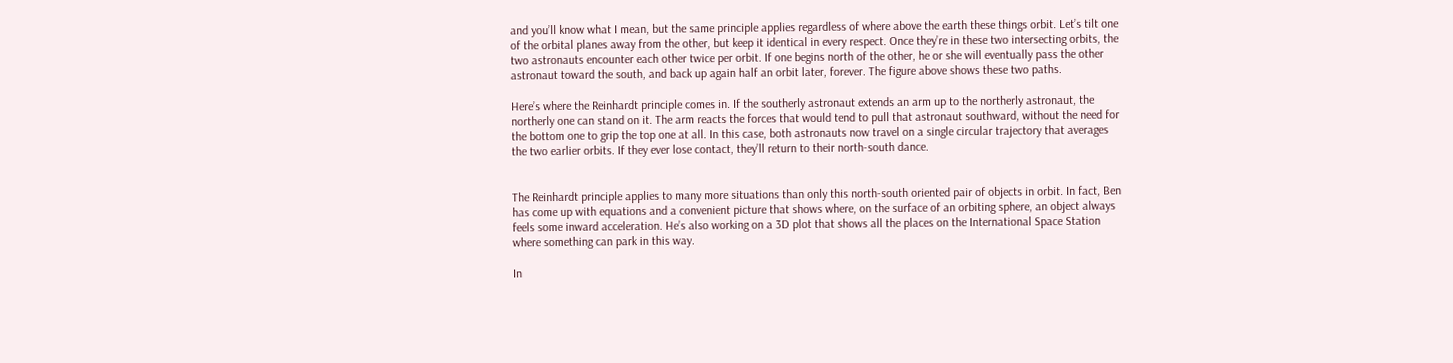and you’ll know what I mean, but the same principle applies regardless of where above the earth these things orbit. Let’s tilt one of the orbital planes away from the other, but keep it identical in every respect. Once they’re in these two intersecting orbits, the two astronauts encounter each other twice per orbit. If one begins north of the other, he or she will eventually pass the other astronaut toward the south, and back up again half an orbit later, forever. The figure above shows these two paths.

Here’s where the Reinhardt principle comes in. If the southerly astronaut extends an arm up to the northerly astronaut, the northerly one can stand on it. The arm reacts the forces that would tend to pull that astronaut southward, without the need for the bottom one to grip the top one at all. In this case, both astronauts now travel on a single circular trajectory that averages the two earlier orbits. If they ever lose contact, they’ll return to their north-south dance.


The Reinhardt principle applies to many more situations than only this north-south oriented pair of objects in orbit. In fact, Ben has come up with equations and a convenient picture that shows where, on the surface of an orbiting sphere, an object always feels some inward acceleration. He’s also working on a 3D plot that shows all the places on the International Space Station where something can park in this way.

In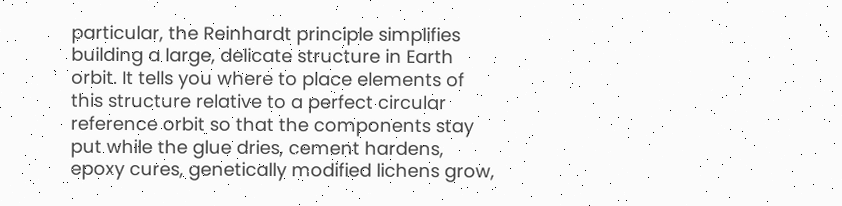particular, the Reinhardt principle simplifies building a large, delicate structure in Earth orbit. It tells you where to place elements of this structure relative to a perfect circular reference orbit so that the components stay put while the glue dries, cement hardens, epoxy cures, genetically modified lichens grow,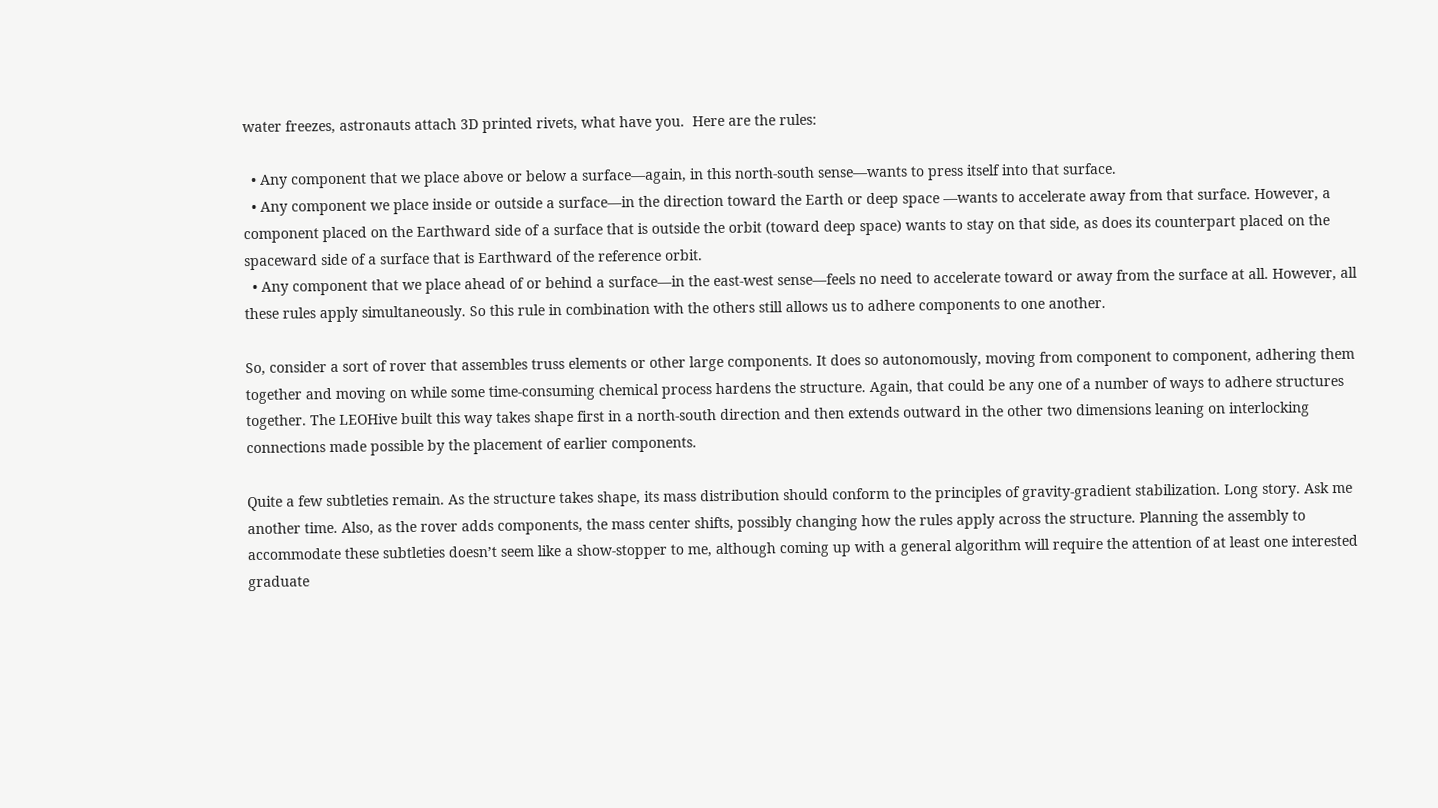water freezes, astronauts attach 3D printed rivets, what have you.  Here are the rules:

  • Any component that we place above or below a surface—again, in this north-south sense—wants to press itself into that surface.
  • Any component we place inside or outside a surface—in the direction toward the Earth or deep space —wants to accelerate away from that surface. However, a component placed on the Earthward side of a surface that is outside the orbit (toward deep space) wants to stay on that side, as does its counterpart placed on the spaceward side of a surface that is Earthward of the reference orbit.
  • Any component that we place ahead of or behind a surface—in the east-west sense—feels no need to accelerate toward or away from the surface at all. However, all these rules apply simultaneously. So this rule in combination with the others still allows us to adhere components to one another.

So, consider a sort of rover that assembles truss elements or other large components. It does so autonomously, moving from component to component, adhering them together and moving on while some time-consuming chemical process hardens the structure. Again, that could be any one of a number of ways to adhere structures together. The LEOHive built this way takes shape first in a north-south direction and then extends outward in the other two dimensions leaning on interlocking connections made possible by the placement of earlier components.

Quite a few subtleties remain. As the structure takes shape, its mass distribution should conform to the principles of gravity-gradient stabilization. Long story. Ask me another time. Also, as the rover adds components, the mass center shifts, possibly changing how the rules apply across the structure. Planning the assembly to accommodate these subtleties doesn’t seem like a show-stopper to me, although coming up with a general algorithm will require the attention of at least one interested graduate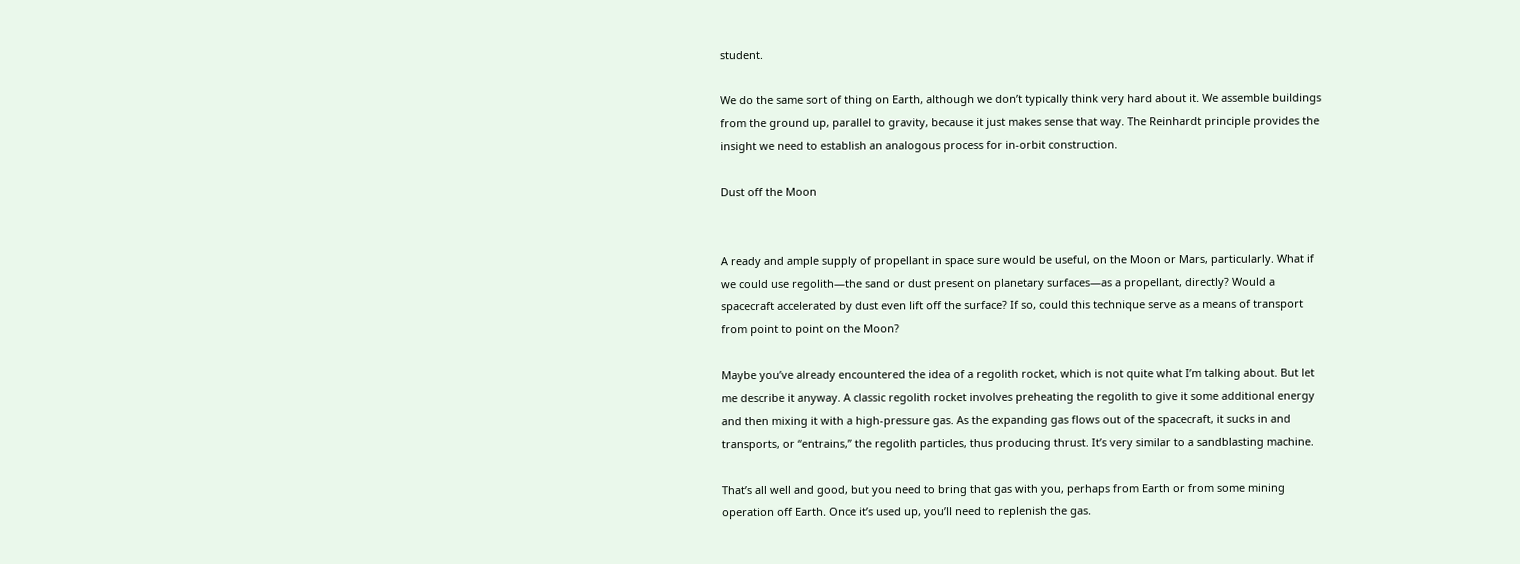student.

We do the same sort of thing on Earth, although we don’t typically think very hard about it. We assemble buildings from the ground up, parallel to gravity, because it just makes sense that way. The Reinhardt principle provides the insight we need to establish an analogous process for in-orbit construction.

Dust off the Moon


A ready and ample supply of propellant in space sure would be useful, on the Moon or Mars, particularly. What if we could use regolith—the sand or dust present on planetary surfaces—as a propellant, directly? Would a spacecraft accelerated by dust even lift off the surface? If so, could this technique serve as a means of transport from point to point on the Moon?

Maybe you’ve already encountered the idea of a regolith rocket, which is not quite what I’m talking about. But let me describe it anyway. A classic regolith rocket involves preheating the regolith to give it some additional energy and then mixing it with a high-pressure gas. As the expanding gas flows out of the spacecraft, it sucks in and transports, or “entrains,” the regolith particles, thus producing thrust. It’s very similar to a sandblasting machine.

That’s all well and good, but you need to bring that gas with you, perhaps from Earth or from some mining operation off Earth. Once it’s used up, you’ll need to replenish the gas.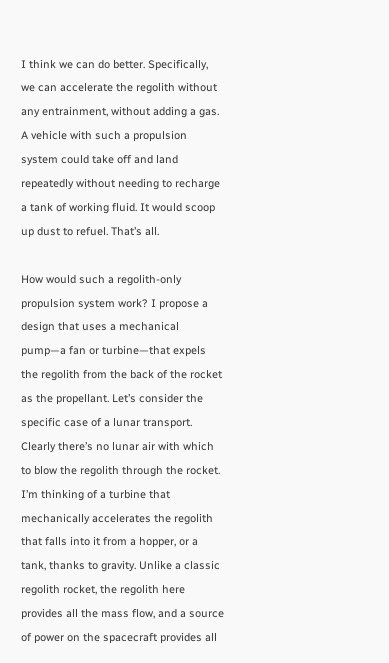I think we can do better. Specifically, we can accelerate the regolith without any entrainment, without adding a gas. A vehicle with such a propulsion system could take off and land repeatedly without needing to recharge a tank of working fluid. It would scoop up dust to refuel. That’s all.

How would such a regolith-only propulsion system work? I propose a design that uses a mechanical pump—a fan or turbine—that expels the regolith from the back of the rocket as the propellant. Let’s consider the specific case of a lunar transport. Clearly there’s no lunar air with which to blow the regolith through the rocket. I’m thinking of a turbine that mechanically accelerates the regolith that falls into it from a hopper, or a tank, thanks to gravity. Unlike a classic regolith rocket, the regolith here provides all the mass flow, and a source of power on the spacecraft provides all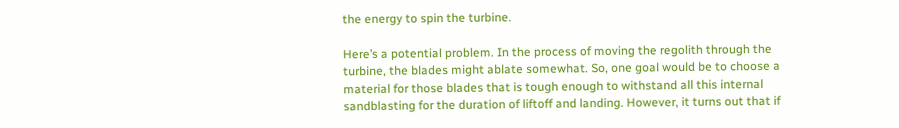the energy to spin the turbine.

Here’s a potential problem. In the process of moving the regolith through the turbine, the blades might ablate somewhat. So, one goal would be to choose a material for those blades that is tough enough to withstand all this internal sandblasting for the duration of liftoff and landing. However, it turns out that if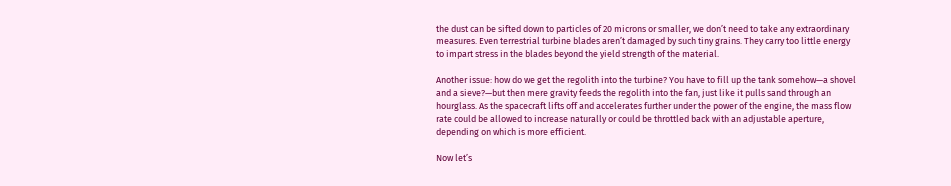the dust can be sifted down to particles of 20 microns or smaller, we don’t need to take any extraordinary measures. Even terrestrial turbine blades aren’t damaged by such tiny grains. They carry too little energy to impart stress in the blades beyond the yield strength of the material.

Another issue: how do we get the regolith into the turbine? You have to fill up the tank somehow—a shovel and a sieve?—but then mere gravity feeds the regolith into the fan, just like it pulls sand through an hourglass. As the spacecraft lifts off and accelerates further under the power of the engine, the mass flow rate could be allowed to increase naturally or could be throttled back with an adjustable aperture, depending on which is more efficient.

Now let’s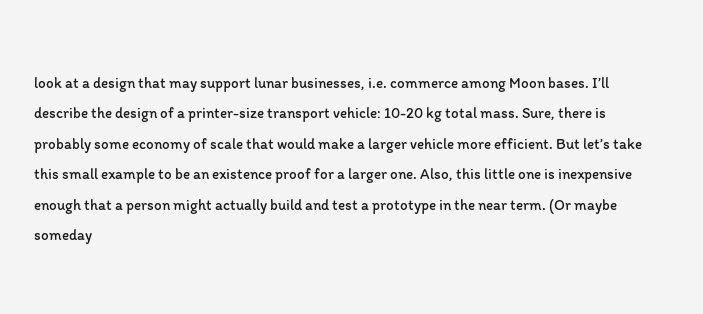look at a design that may support lunar businesses, i.e. commerce among Moon bases. I’ll describe the design of a printer-size transport vehicle: 10-20 kg total mass. Sure, there is probably some economy of scale that would make a larger vehicle more efficient. But let’s take this small example to be an existence proof for a larger one. Also, this little one is inexpensive enough that a person might actually build and test a prototype in the near term. (Or maybe someday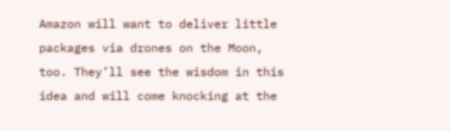Amazon will want to deliver little packages via drones on the Moon, too. They’ll see the wisdom in this idea and will come knocking at the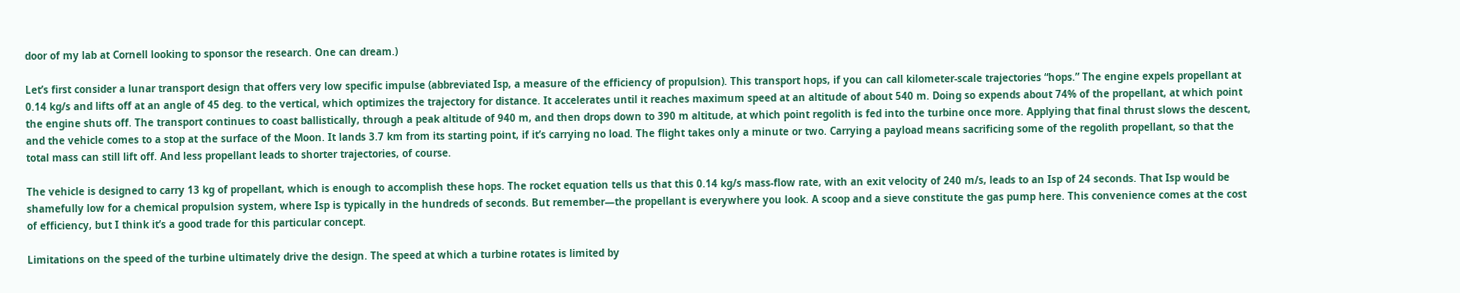door of my lab at Cornell looking to sponsor the research. One can dream.)

Let’s first consider a lunar transport design that offers very low specific impulse (abbreviated Isp, a measure of the efficiency of propulsion). This transport hops, if you can call kilometer-scale trajectories “hops.” The engine expels propellant at 0.14 kg/s and lifts off at an angle of 45 deg. to the vertical, which optimizes the trajectory for distance. It accelerates until it reaches maximum speed at an altitude of about 540 m. Doing so expends about 74% of the propellant, at which point the engine shuts off. The transport continues to coast ballistically, through a peak altitude of 940 m, and then drops down to 390 m altitude, at which point regolith is fed into the turbine once more. Applying that final thrust slows the descent, and the vehicle comes to a stop at the surface of the Moon. It lands 3.7 km from its starting point, if it’s carrying no load. The flight takes only a minute or two. Carrying a payload means sacrificing some of the regolith propellant, so that the total mass can still lift off. And less propellant leads to shorter trajectories, of course.

The vehicle is designed to carry 13 kg of propellant, which is enough to accomplish these hops. The rocket equation tells us that this 0.14 kg/s mass-flow rate, with an exit velocity of 240 m/s, leads to an Isp of 24 seconds. That Isp would be shamefully low for a chemical propulsion system, where Isp is typically in the hundreds of seconds. But remember—the propellant is everywhere you look. A scoop and a sieve constitute the gas pump here. This convenience comes at the cost of efficiency, but I think it’s a good trade for this particular concept.

Limitations on the speed of the turbine ultimately drive the design. The speed at which a turbine rotates is limited by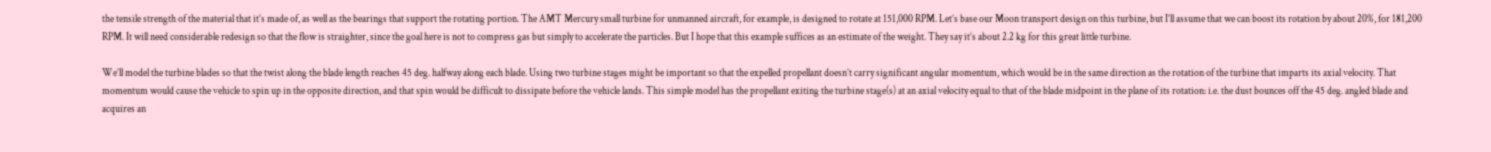the tensile strength of the material that it’s made of, as well as the bearings that support the rotating portion. The AMT Mercury small turbine for unmanned aircraft, for example, is designed to rotate at 151,000 RPM. Let’s base our Moon transport design on this turbine, but I’ll assume that we can boost its rotation by about 20%, for 181,200 RPM. It will need considerable redesign so that the flow is straighter, since the goal here is not to compress gas but simply to accelerate the particles. But I hope that this example suffices as an estimate of the weight. They say it’s about 2.2 kg for this great little turbine.

We’ll model the turbine blades so that the twist along the blade length reaches 45 deg. halfway along each blade. Using two turbine stages might be important so that the expelled propellant doesn’t carry significant angular momentum, which would be in the same direction as the rotation of the turbine that imparts its axial velocity. That momentum would cause the vehicle to spin up in the opposite direction, and that spin would be difficult to dissipate before the vehicle lands. This simple model has the propellant exiting the turbine stage(s) at an axial velocity equal to that of the blade midpoint in the plane of its rotation: i.e. the dust bounces off the 45 deg. angled blade and acquires an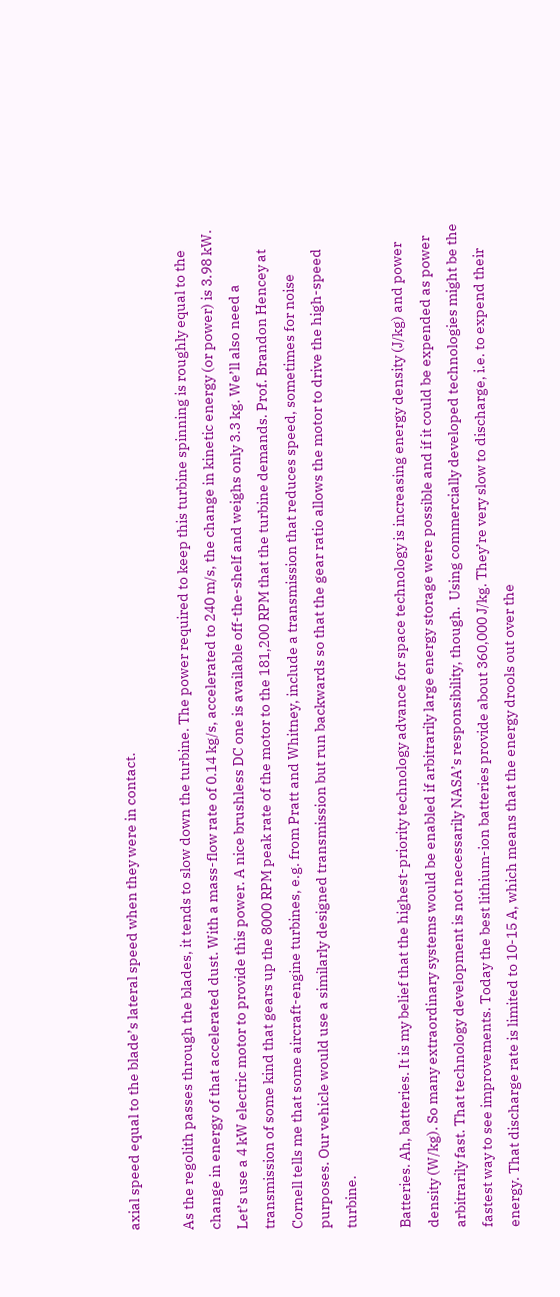axial speed equal to the blade’s lateral speed when they were in contact.

As the regolith passes through the blades, it tends to slow down the turbine. The power required to keep this turbine spinning is roughly equal to the change in energy of that accelerated dust. With a mass-flow rate of 0.14 kg/s, accelerated to 240 m/s, the change in kinetic energy (or power) is 3.98 kW. Let’s use a 4 kW electric motor to provide this power. A nice brushless DC one is available off-the-shelf and weighs only 3.3 kg. We’ll also need a transmission of some kind that gears up the 8000 RPM peak rate of the motor to the 181,200 RPM that the turbine demands. Prof. Brandon Hencey at Cornell tells me that some aircraft-engine turbines, e.g. from Pratt and Whitney, include a transmission that reduces speed, sometimes for noise purposes. Our vehicle would use a similarly designed transmission but run backwards so that the gear ratio allows the motor to drive the high-speed turbine.

Batteries. Ah, batteries. It is my belief that the highest-priority technology advance for space technology is increasing energy density (J/kg) and power density (W/kg). So many extraordinary systems would be enabled if arbitrarily large energy storage were possible and if it could be expended as power arbitrarily fast. That technology development is not necessarily NASA’s responsibility, though.  Using commercially developed technologies might be the fastest way to see improvements. Today the best lithium-ion batteries provide about 360,000 J/kg. They’re very slow to discharge, i.e. to expend their energy. That discharge rate is limited to 10-15 A, which means that the energy drools out over the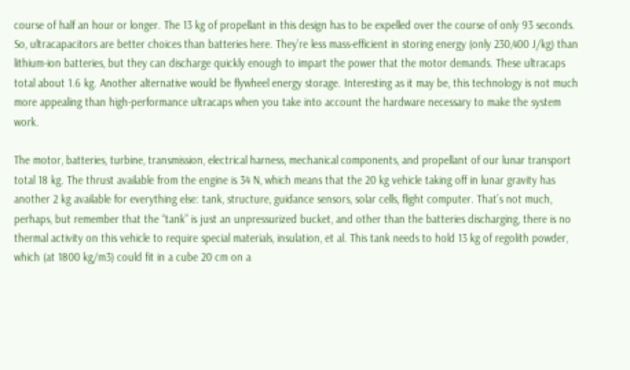course of half an hour or longer. The 13 kg of propellant in this design has to be expelled over the course of only 93 seconds. So, ultracapacitors are better choices than batteries here. They’re less mass-efficient in storing energy (only 230,400 J/kg) than lithium-ion batteries, but they can discharge quickly enough to impart the power that the motor demands. These ultracaps total about 1.6 kg. Another alternative would be flywheel energy storage. Interesting as it may be, this technology is not much more appealing than high-performance ultracaps when you take into account the hardware necessary to make the system work.

The motor, batteries, turbine, transmission, electrical harness, mechanical components, and propellant of our lunar transport total 18 kg. The thrust available from the engine is 34 N, which means that the 20 kg vehicle taking off in lunar gravity has another 2 kg available for everything else: tank, structure, guidance sensors, solar cells, flight computer. That’s not much, perhaps, but remember that the “tank” is just an unpressurized bucket, and other than the batteries discharging, there is no thermal activity on this vehicle to require special materials, insulation, et al. This tank needs to hold 13 kg of regolith powder, which (at 1800 kg/m3) could fit in a cube 20 cm on a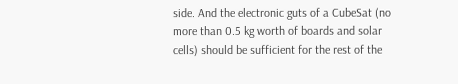side. And the electronic guts of a CubeSat (no more than 0.5 kg worth of boards and solar cells) should be sufficient for the rest of the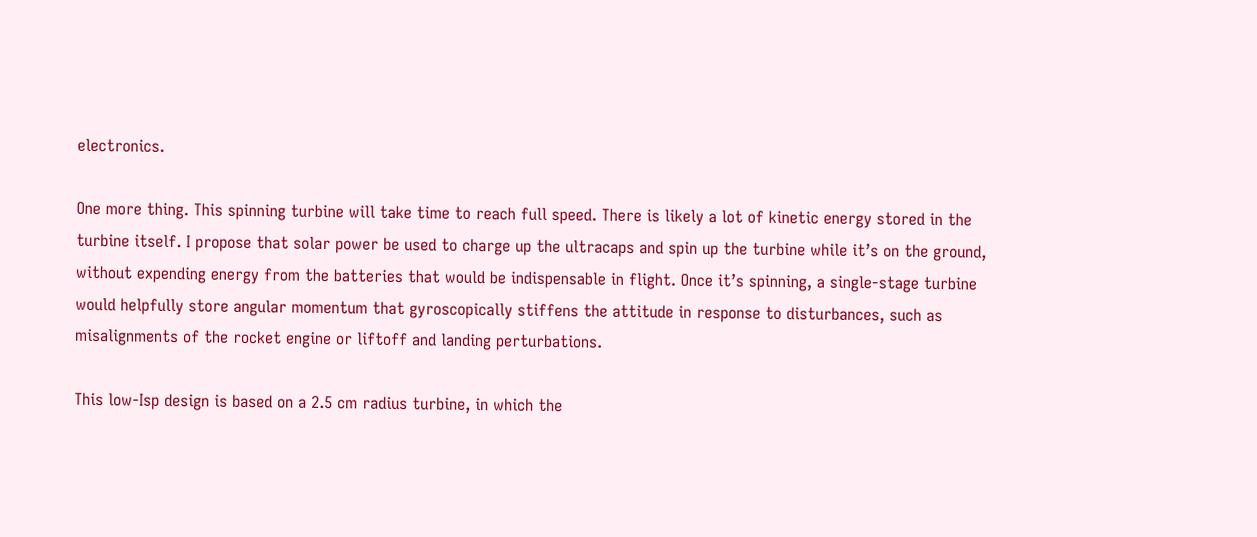electronics.

One more thing. This spinning turbine will take time to reach full speed. There is likely a lot of kinetic energy stored in the turbine itself. I propose that solar power be used to charge up the ultracaps and spin up the turbine while it’s on the ground, without expending energy from the batteries that would be indispensable in flight. Once it’s spinning, a single-stage turbine would helpfully store angular momentum that gyroscopically stiffens the attitude in response to disturbances, such as misalignments of the rocket engine or liftoff and landing perturbations.

This low-Isp design is based on a 2.5 cm radius turbine, in which the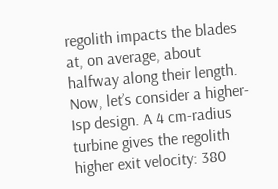regolith impacts the blades at, on average, about halfway along their length. Now, let’s consider a higher-Isp design. A 4 cm-radius turbine gives the regolith higher exit velocity: 380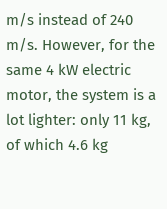m/s instead of 240 m/s. However, for the same 4 kW electric motor, the system is a lot lighter: only 11 kg, of which 4.6 kg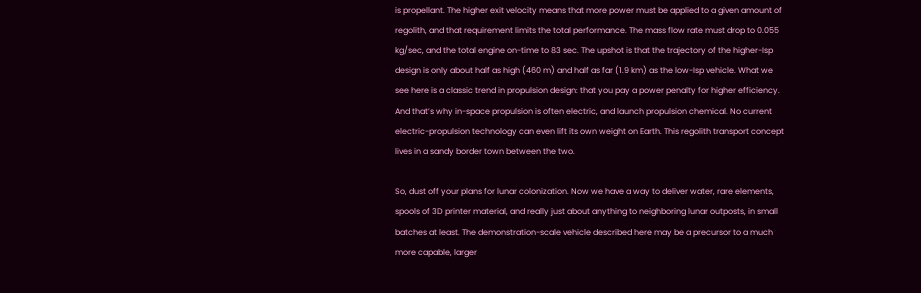is propellant. The higher exit velocity means that more power must be applied to a given amount of regolith, and that requirement limits the total performance. The mass flow rate must drop to 0.055 kg/sec, and the total engine on-time to 83 sec. The upshot is that the trajectory of the higher-Isp design is only about half as high (460 m) and half as far (1.9 km) as the low-Isp vehicle. What we see here is a classic trend in propulsion design: that you pay a power penalty for higher efficiency. And that’s why in-space propulsion is often electric, and launch propulsion chemical. No current electric-propulsion technology can even lift its own weight on Earth. This regolith transport concept lives in a sandy border town between the two.

So, dust off your plans for lunar colonization. Now we have a way to deliver water, rare elements, spools of 3D printer material, and really just about anything to neighboring lunar outposts, in small batches at least. The demonstration-scale vehicle described here may be a precursor to a much more capable, larger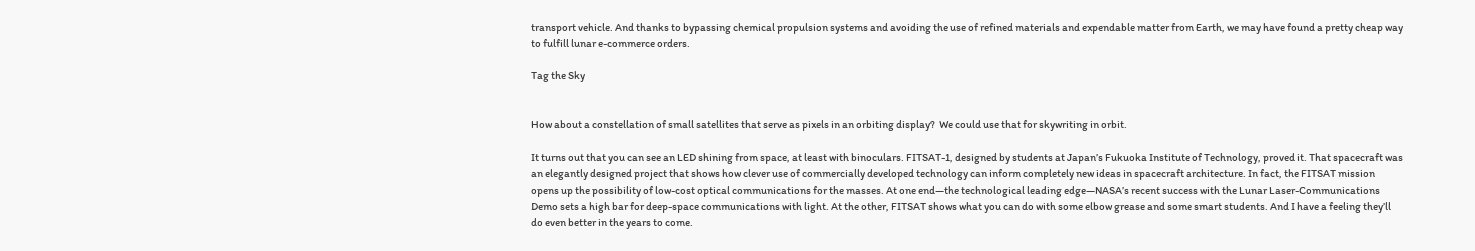transport vehicle. And thanks to bypassing chemical propulsion systems and avoiding the use of refined materials and expendable matter from Earth, we may have found a pretty cheap way to fulfill lunar e-commerce orders.

Tag the Sky


How about a constellation of small satellites that serve as pixels in an orbiting display?  We could use that for skywriting in orbit.

It turns out that you can see an LED shining from space, at least with binoculars. FITSAT-1, designed by students at Japan’s Fukuoka Institute of Technology, proved it. That spacecraft was an elegantly designed project that shows how clever use of commercially developed technology can inform completely new ideas in spacecraft architecture. In fact, the FITSAT mission opens up the possibility of low-cost optical communications for the masses. At one end—the technological leading edge—NASA’s recent success with the Lunar Laser-Communications Demo sets a high bar for deep-space communications with light. At the other, FITSAT shows what you can do with some elbow grease and some smart students. And I have a feeling they’ll do even better in the years to come.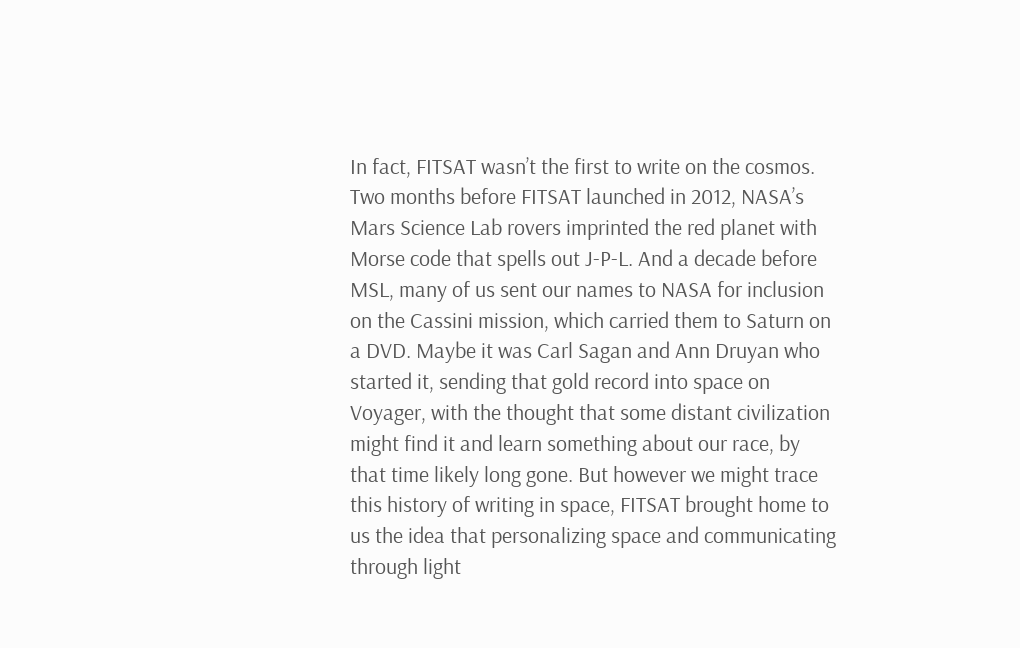In fact, FITSAT wasn’t the first to write on the cosmos. Two months before FITSAT launched in 2012, NASA’s Mars Science Lab rovers imprinted the red planet with Morse code that spells out J-P-L. And a decade before MSL, many of us sent our names to NASA for inclusion on the Cassini mission, which carried them to Saturn on a DVD. Maybe it was Carl Sagan and Ann Druyan who started it, sending that gold record into space on Voyager, with the thought that some distant civilization might find it and learn something about our race, by that time likely long gone. But however we might trace this history of writing in space, FITSAT brought home to us the idea that personalizing space and communicating through light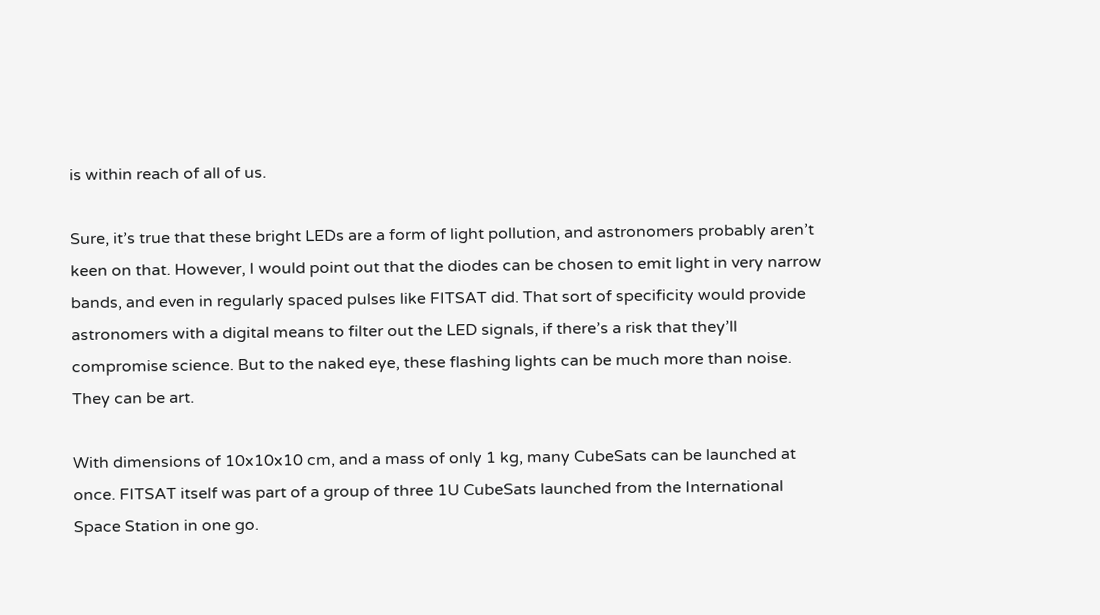is within reach of all of us.

Sure, it’s true that these bright LEDs are a form of light pollution, and astronomers probably aren’t keen on that. However, I would point out that the diodes can be chosen to emit light in very narrow bands, and even in regularly spaced pulses like FITSAT did. That sort of specificity would provide astronomers with a digital means to filter out the LED signals, if there’s a risk that they’ll compromise science. But to the naked eye, these flashing lights can be much more than noise. They can be art.

With dimensions of 10x10x10 cm, and a mass of only 1 kg, many CubeSats can be launched at once. FITSAT itself was part of a group of three 1U CubeSats launched from the International Space Station in one go.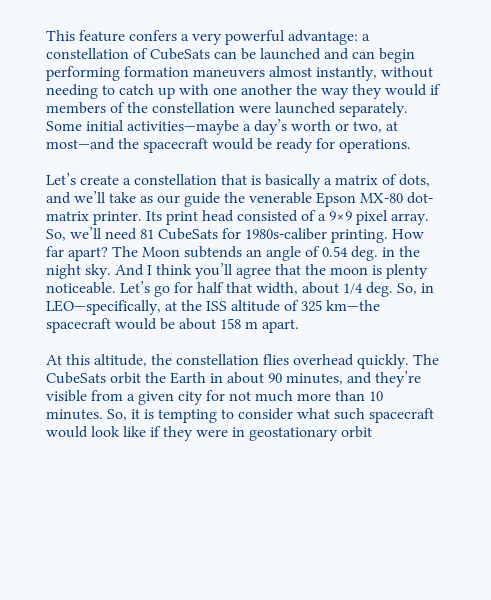This feature confers a very powerful advantage: a constellation of CubeSats can be launched and can begin performing formation maneuvers almost instantly, without needing to catch up with one another the way they would if members of the constellation were launched separately. Some initial activities—maybe a day’s worth or two, at most—and the spacecraft would be ready for operations.

Let’s create a constellation that is basically a matrix of dots, and we’ll take as our guide the venerable Epson MX-80 dot-matrix printer. Its print head consisted of a 9×9 pixel array. So, we’ll need 81 CubeSats for 1980s-caliber printing. How far apart? The Moon subtends an angle of 0.54 deg. in the night sky. And I think you’ll agree that the moon is plenty noticeable. Let’s go for half that width, about 1/4 deg. So, in LEO—specifically, at the ISS altitude of 325 km—the spacecraft would be about 158 m apart.

At this altitude, the constellation flies overhead quickly. The CubeSats orbit the Earth in about 90 minutes, and they’re visible from a given city for not much more than 10 minutes. So, it is tempting to consider what such spacecraft would look like if they were in geostationary orbit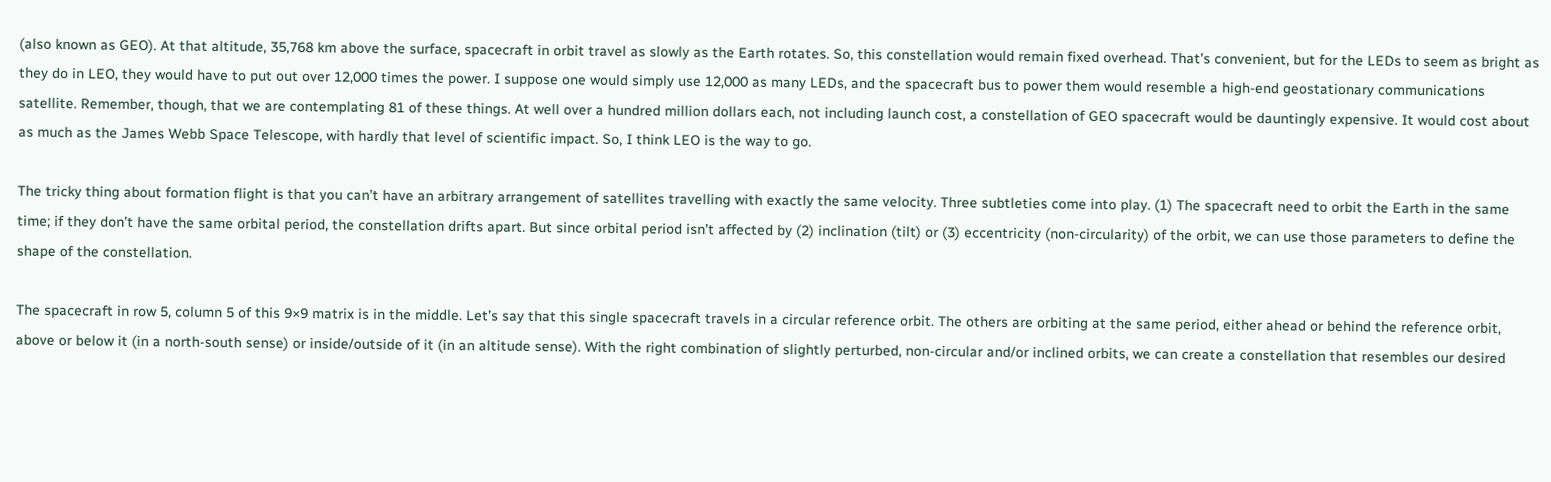(also known as GEO). At that altitude, 35,768 km above the surface, spacecraft in orbit travel as slowly as the Earth rotates. So, this constellation would remain fixed overhead. That’s convenient, but for the LEDs to seem as bright as they do in LEO, they would have to put out over 12,000 times the power. I suppose one would simply use 12,000 as many LEDs, and the spacecraft bus to power them would resemble a high-end geostationary communications satellite. Remember, though, that we are contemplating 81 of these things. At well over a hundred million dollars each, not including launch cost, a constellation of GEO spacecraft would be dauntingly expensive. It would cost about as much as the James Webb Space Telescope, with hardly that level of scientific impact. So, I think LEO is the way to go.

The tricky thing about formation flight is that you can’t have an arbitrary arrangement of satellites travelling with exactly the same velocity. Three subtleties come into play. (1) The spacecraft need to orbit the Earth in the same time; if they don’t have the same orbital period, the constellation drifts apart. But since orbital period isn’t affected by (2) inclination (tilt) or (3) eccentricity (non-circularity) of the orbit, we can use those parameters to define the shape of the constellation.

The spacecraft in row 5, column 5 of this 9×9 matrix is in the middle. Let’s say that this single spacecraft travels in a circular reference orbit. The others are orbiting at the same period, either ahead or behind the reference orbit, above or below it (in a north-south sense) or inside/outside of it (in an altitude sense). With the right combination of slightly perturbed, non-circular and/or inclined orbits, we can create a constellation that resembles our desired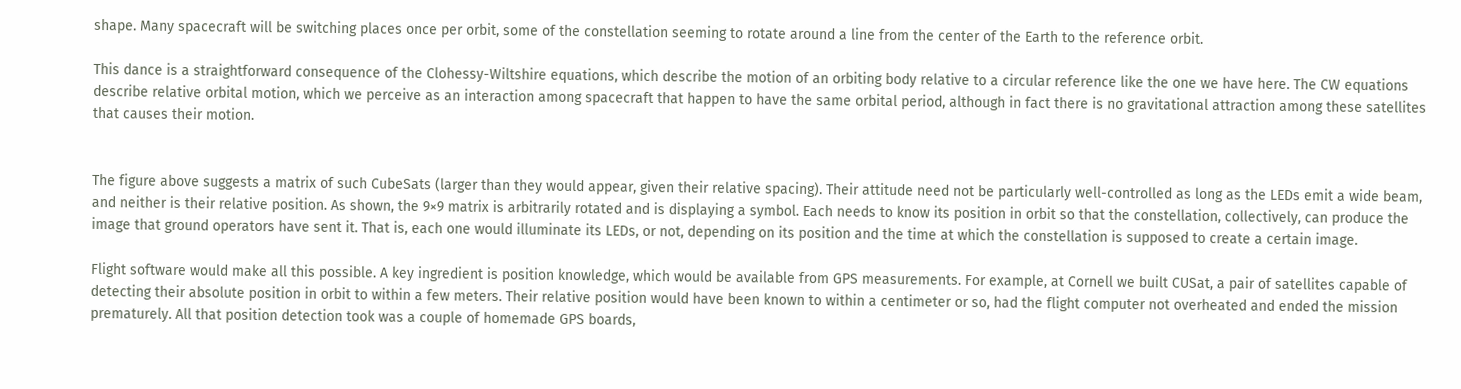shape. Many spacecraft will be switching places once per orbit, some of the constellation seeming to rotate around a line from the center of the Earth to the reference orbit.

This dance is a straightforward consequence of the Clohessy-Wiltshire equations, which describe the motion of an orbiting body relative to a circular reference like the one we have here. The CW equations describe relative orbital motion, which we perceive as an interaction among spacecraft that happen to have the same orbital period, although in fact there is no gravitational attraction among these satellites that causes their motion.


The figure above suggests a matrix of such CubeSats (larger than they would appear, given their relative spacing). Their attitude need not be particularly well-controlled as long as the LEDs emit a wide beam, and neither is their relative position. As shown, the 9×9 matrix is arbitrarily rotated and is displaying a symbol. Each needs to know its position in orbit so that the constellation, collectively, can produce the image that ground operators have sent it. That is, each one would illuminate its LEDs, or not, depending on its position and the time at which the constellation is supposed to create a certain image.

Flight software would make all this possible. A key ingredient is position knowledge, which would be available from GPS measurements. For example, at Cornell we built CUSat, a pair of satellites capable of detecting their absolute position in orbit to within a few meters. Their relative position would have been known to within a centimeter or so, had the flight computer not overheated and ended the mission prematurely. All that position detection took was a couple of homemade GPS boards,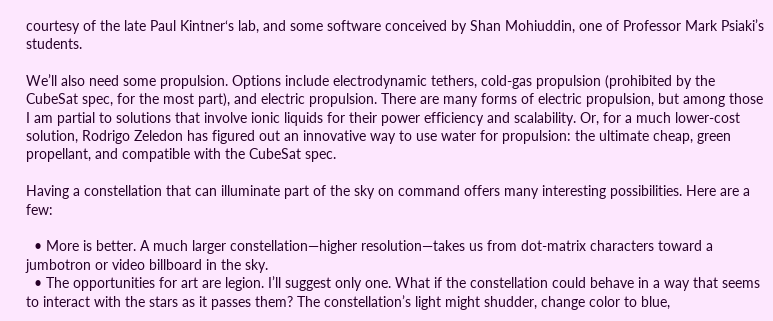courtesy of the late Paul Kintner‘s lab, and some software conceived by Shan Mohiuddin, one of Professor Mark Psiaki’s students.

We’ll also need some propulsion. Options include electrodynamic tethers, cold-gas propulsion (prohibited by the CubeSat spec, for the most part), and electric propulsion. There are many forms of electric propulsion, but among those I am partial to solutions that involve ionic liquids for their power efficiency and scalability. Or, for a much lower-cost solution, Rodrigo Zeledon has figured out an innovative way to use water for propulsion: the ultimate cheap, green propellant, and compatible with the CubeSat spec.

Having a constellation that can illuminate part of the sky on command offers many interesting possibilities. Here are a few:

  • More is better. A much larger constellation—higher resolution—takes us from dot-matrix characters toward a jumbotron or video billboard in the sky.
  • The opportunities for art are legion. I’ll suggest only one. What if the constellation could behave in a way that seems to interact with the stars as it passes them? The constellation’s light might shudder, change color to blue,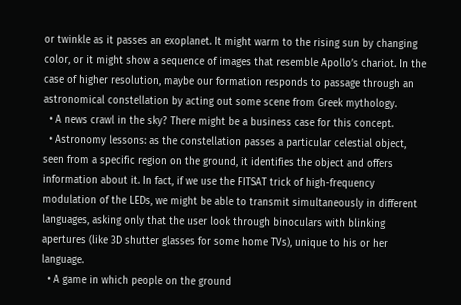or twinkle as it passes an exoplanet. It might warm to the rising sun by changing color, or it might show a sequence of images that resemble Apollo’s chariot. In the case of higher resolution, maybe our formation responds to passage through an astronomical constellation by acting out some scene from Greek mythology.
  • A news crawl in the sky? There might be a business case for this concept.
  • Astronomy lessons: as the constellation passes a particular celestial object, seen from a specific region on the ground, it identifies the object and offers information about it. In fact, if we use the FITSAT trick of high-frequency modulation of the LEDs, we might be able to transmit simultaneously in different languages, asking only that the user look through binoculars with blinking apertures (like 3D shutter glasses for some home TVs), unique to his or her language.
  • A game in which people on the ground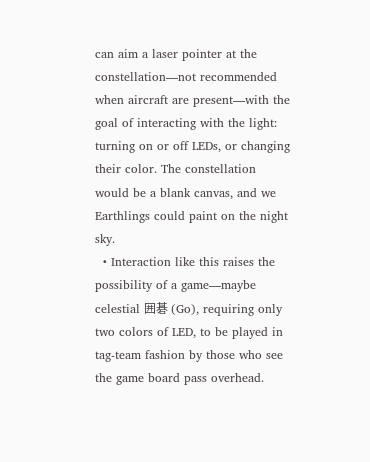can aim a laser pointer at the constellation—not recommended when aircraft are present—with the goal of interacting with the light: turning on or off LEDs, or changing their color. The constellation would be a blank canvas, and we Earthlings could paint on the night sky.
  • Interaction like this raises the possibility of a game—maybe celestial 囲碁 (Go), requiring only two colors of LED, to be played in tag-team fashion by those who see the game board pass overhead.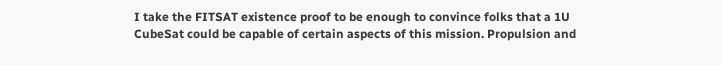I take the FITSAT existence proof to be enough to convince folks that a 1U CubeSat could be capable of certain aspects of this mission. Propulsion and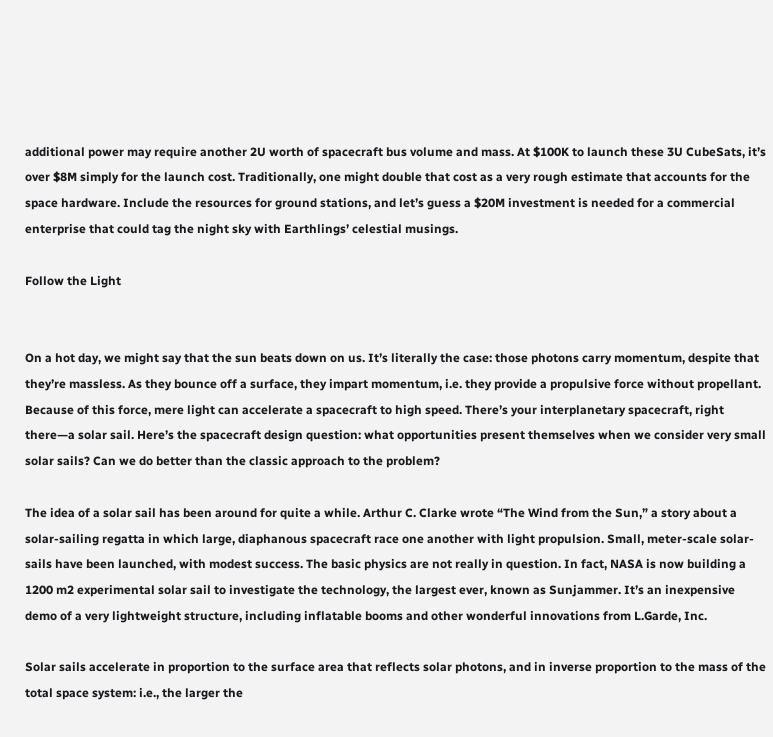additional power may require another 2U worth of spacecraft bus volume and mass. At $100K to launch these 3U CubeSats, it’s over $8M simply for the launch cost. Traditionally, one might double that cost as a very rough estimate that accounts for the space hardware. Include the resources for ground stations, and let’s guess a $20M investment is needed for a commercial enterprise that could tag the night sky with Earthlings’ celestial musings.

Follow the Light


On a hot day, we might say that the sun beats down on us. It’s literally the case: those photons carry momentum, despite that they’re massless. As they bounce off a surface, they impart momentum, i.e. they provide a propulsive force without propellant. Because of this force, mere light can accelerate a spacecraft to high speed. There’s your interplanetary spacecraft, right there—a solar sail. Here’s the spacecraft design question: what opportunities present themselves when we consider very small solar sails? Can we do better than the classic approach to the problem?

The idea of a solar sail has been around for quite a while. Arthur C. Clarke wrote “The Wind from the Sun,” a story about a solar-sailing regatta in which large, diaphanous spacecraft race one another with light propulsion. Small, meter-scale solar-sails have been launched, with modest success. The basic physics are not really in question. In fact, NASA is now building a 1200 m2 experimental solar sail to investigate the technology, the largest ever, known as Sunjammer. It’s an inexpensive demo of a very lightweight structure, including inflatable booms and other wonderful innovations from L.Garde, Inc.

Solar sails accelerate in proportion to the surface area that reflects solar photons, and in inverse proportion to the mass of the total space system: i.e., the larger the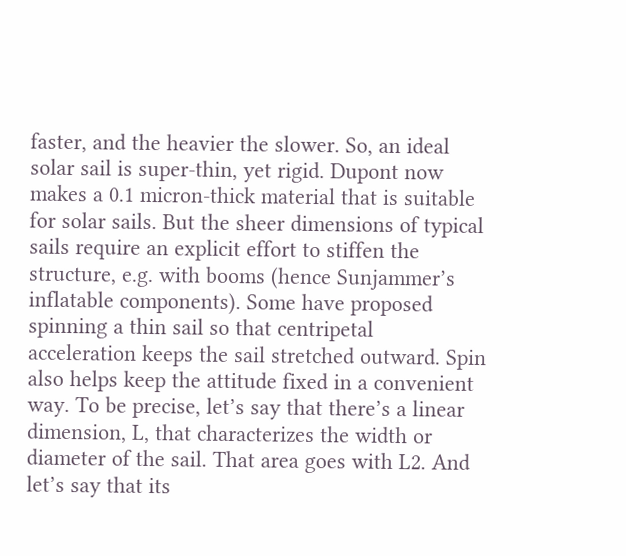faster, and the heavier the slower. So, an ideal solar sail is super-thin, yet rigid. Dupont now makes a 0.1 micron-thick material that is suitable for solar sails. But the sheer dimensions of typical sails require an explicit effort to stiffen the structure, e.g. with booms (hence Sunjammer’s inflatable components). Some have proposed spinning a thin sail so that centripetal acceleration keeps the sail stretched outward. Spin also helps keep the attitude fixed in a convenient way. To be precise, let’s say that there’s a linear dimension, L, that characterizes the width or diameter of the sail. That area goes with L2. And let’s say that its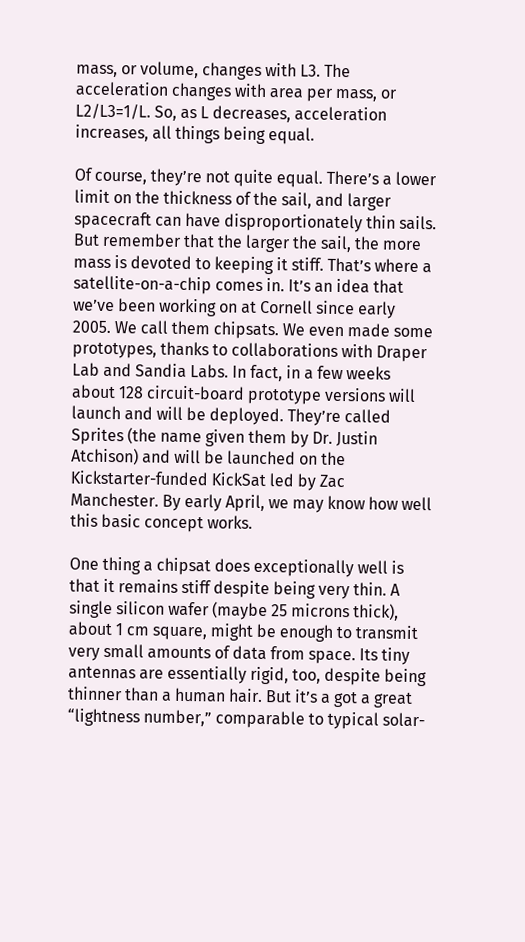mass, or volume, changes with L3. The acceleration changes with area per mass, or L2/L3=1/L. So, as L decreases, acceleration increases, all things being equal.

Of course, they’re not quite equal. There’s a lower limit on the thickness of the sail, and larger spacecraft can have disproportionately thin sails. But remember that the larger the sail, the more mass is devoted to keeping it stiff. That’s where a satellite-on-a-chip comes in. It’s an idea that we’ve been working on at Cornell since early 2005. We call them chipsats. We even made some prototypes, thanks to collaborations with Draper Lab and Sandia Labs. In fact, in a few weeks about 128 circuit-board prototype versions will launch and will be deployed. They’re called Sprites (the name given them by Dr. Justin Atchison) and will be launched on the Kickstarter-funded KickSat led by Zac Manchester. By early April, we may know how well this basic concept works.

One thing a chipsat does exceptionally well is that it remains stiff despite being very thin. A single silicon wafer (maybe 25 microns thick), about 1 cm square, might be enough to transmit very small amounts of data from space. Its tiny antennas are essentially rigid, too, despite being thinner than a human hair. But it’s a got a great “lightness number,” comparable to typical solar-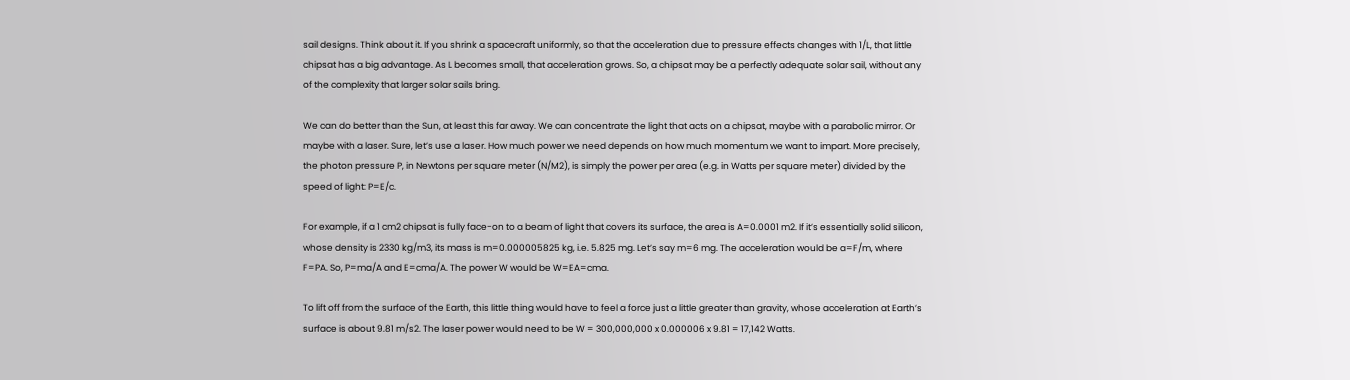sail designs. Think about it. If you shrink a spacecraft uniformly, so that the acceleration due to pressure effects changes with 1/L, that little chipsat has a big advantage. As L becomes small, that acceleration grows. So, a chipsat may be a perfectly adequate solar sail, without any of the complexity that larger solar sails bring.

We can do better than the Sun, at least this far away. We can concentrate the light that acts on a chipsat, maybe with a parabolic mirror. Or maybe with a laser. Sure, let’s use a laser. How much power we need depends on how much momentum we want to impart. More precisely, the photon pressure P, in Newtons per square meter (N/M2), is simply the power per area (e.g. in Watts per square meter) divided by the speed of light: P=E/c.

For example, if a 1 cm2 chipsat is fully face-on to a beam of light that covers its surface, the area is A=0.0001 m2. If it’s essentially solid silicon, whose density is 2330 kg/m3, its mass is m=0.000005825 kg, i.e. 5.825 mg. Let’s say m=6 mg. The acceleration would be a=F/m, where F=PA. So, P=ma/A and E=cma/A. The power W would be W=EA=cma.

To lift off from the surface of the Earth, this little thing would have to feel a force just a little greater than gravity, whose acceleration at Earth’s surface is about 9.81 m/s2. The laser power would need to be W = 300,000,000 x 0.000006 x 9.81 = 17,142 Watts.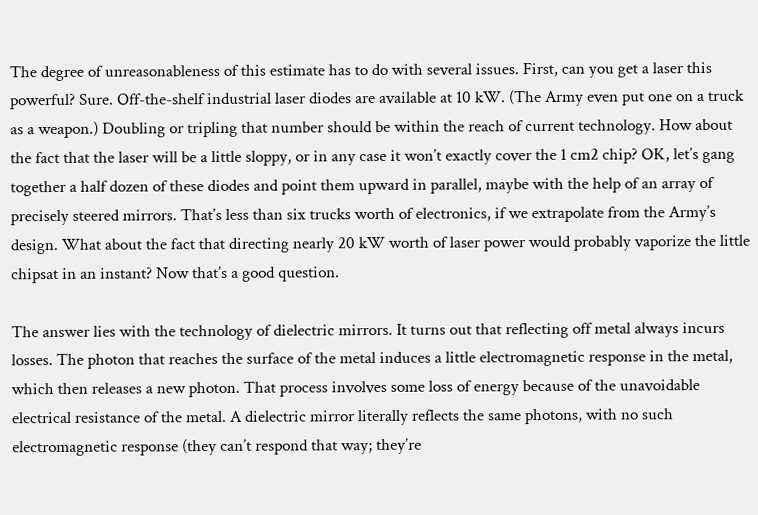The degree of unreasonableness of this estimate has to do with several issues. First, can you get a laser this powerful? Sure. Off-the-shelf industrial laser diodes are available at 10 kW. (The Army even put one on a truck as a weapon.) Doubling or tripling that number should be within the reach of current technology. How about the fact that the laser will be a little sloppy, or in any case it won’t exactly cover the 1 cm2 chip? OK, let’s gang together a half dozen of these diodes and point them upward in parallel, maybe with the help of an array of precisely steered mirrors. That’s less than six trucks worth of electronics, if we extrapolate from the Army’s design. What about the fact that directing nearly 20 kW worth of laser power would probably vaporize the little chipsat in an instant? Now that’s a good question.

The answer lies with the technology of dielectric mirrors. It turns out that reflecting off metal always incurs losses. The photon that reaches the surface of the metal induces a little electromagnetic response in the metal, which then releases a new photon. That process involves some loss of energy because of the unavoidable electrical resistance of the metal. A dielectric mirror literally reflects the same photons, with no such electromagnetic response (they can’t respond that way; they’re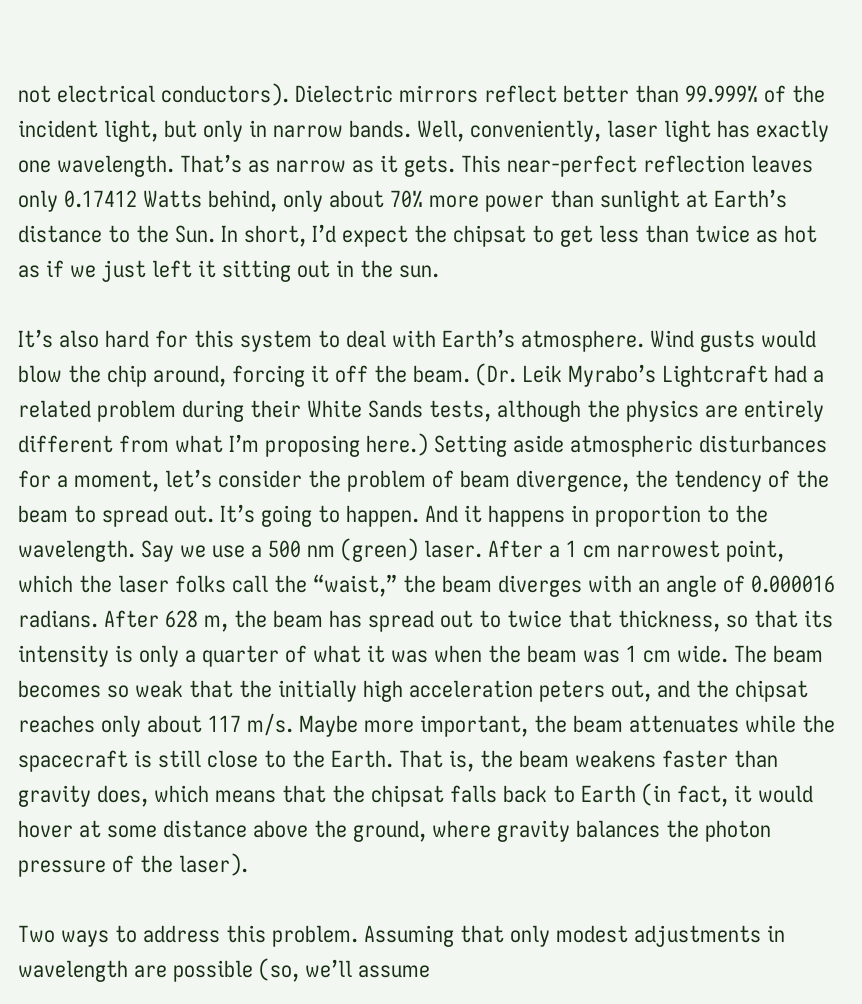not electrical conductors). Dielectric mirrors reflect better than 99.999% of the incident light, but only in narrow bands. Well, conveniently, laser light has exactly one wavelength. That’s as narrow as it gets. This near-perfect reflection leaves only 0.17412 Watts behind, only about 70% more power than sunlight at Earth’s distance to the Sun. In short, I’d expect the chipsat to get less than twice as hot as if we just left it sitting out in the sun.

It’s also hard for this system to deal with Earth’s atmosphere. Wind gusts would blow the chip around, forcing it off the beam. (Dr. Leik Myrabo’s Lightcraft had a related problem during their White Sands tests, although the physics are entirely different from what I’m proposing here.) Setting aside atmospheric disturbances for a moment, let’s consider the problem of beam divergence, the tendency of the beam to spread out. It’s going to happen. And it happens in proportion to the wavelength. Say we use a 500 nm (green) laser. After a 1 cm narrowest point, which the laser folks call the “waist,” the beam diverges with an angle of 0.000016 radians. After 628 m, the beam has spread out to twice that thickness, so that its intensity is only a quarter of what it was when the beam was 1 cm wide. The beam becomes so weak that the initially high acceleration peters out, and the chipsat reaches only about 117 m/s. Maybe more important, the beam attenuates while the spacecraft is still close to the Earth. That is, the beam weakens faster than gravity does, which means that the chipsat falls back to Earth (in fact, it would hover at some distance above the ground, where gravity balances the photon pressure of the laser).

Two ways to address this problem. Assuming that only modest adjustments in wavelength are possible (so, we’ll assume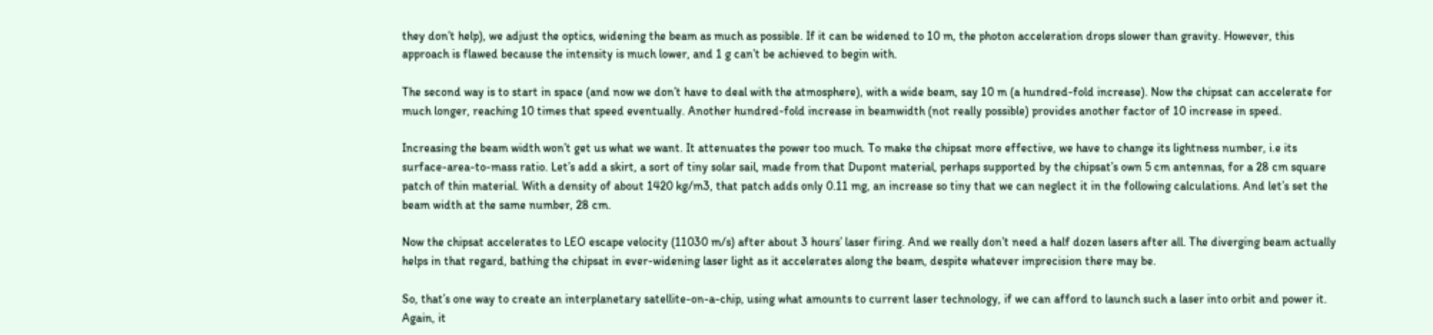they don’t help), we adjust the optics, widening the beam as much as possible. If it can be widened to 10 m, the photon acceleration drops slower than gravity. However, this approach is flawed because the intensity is much lower, and 1 g can’t be achieved to begin with.

The second way is to start in space (and now we don’t have to deal with the atmosphere), with a wide beam, say 10 m (a hundred-fold increase). Now the chipsat can accelerate for much longer, reaching 10 times that speed eventually. Another hundred-fold increase in beamwidth (not really possible) provides another factor of 10 increase in speed.

Increasing the beam width won’t get us what we want. It attenuates the power too much. To make the chipsat more effective, we have to change its lightness number, i.e its surface-area-to-mass ratio. Let’s add a skirt, a sort of tiny solar sail, made from that Dupont material, perhaps supported by the chipsat’s own 5 cm antennas, for a 28 cm square patch of thin material. With a density of about 1420 kg/m3, that patch adds only 0.11 mg, an increase so tiny that we can neglect it in the following calculations. And let’s set the beam width at the same number, 28 cm.

Now the chipsat accelerates to LEO escape velocity (11030 m/s) after about 3 hours’ laser firing. And we really don’t need a half dozen lasers after all. The diverging beam actually helps in that regard, bathing the chipsat in ever-widening laser light as it accelerates along the beam, despite whatever imprecision there may be.

So, that’s one way to create an interplanetary satellite-on-a-chip, using what amounts to current laser technology, if we can afford to launch such a laser into orbit and power it. Again, it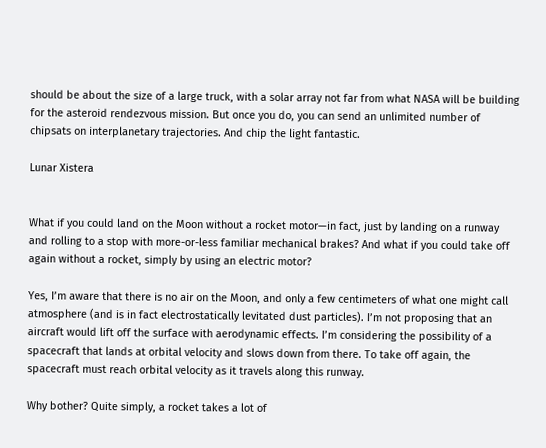should be about the size of a large truck, with a solar array not far from what NASA will be building for the asteroid rendezvous mission. But once you do, you can send an unlimited number of chipsats on interplanetary trajectories. And chip the light fantastic.

Lunar Xistera


What if you could land on the Moon without a rocket motor—in fact, just by landing on a runway and rolling to a stop with more-or-less familiar mechanical brakes? And what if you could take off again without a rocket, simply by using an electric motor?

Yes, I’m aware that there is no air on the Moon, and only a few centimeters of what one might call atmosphere (and is in fact electrostatically levitated dust particles). I’m not proposing that an aircraft would lift off the surface with aerodynamic effects. I’m considering the possibility of a spacecraft that lands at orbital velocity and slows down from there. To take off again, the spacecraft must reach orbital velocity as it travels along this runway.

Why bother? Quite simply, a rocket takes a lot of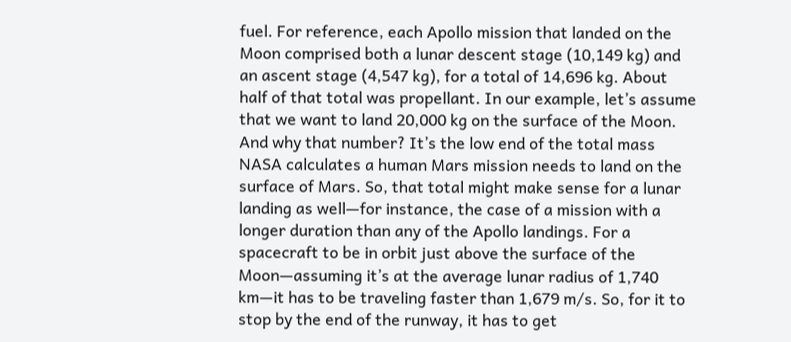fuel. For reference, each Apollo mission that landed on the Moon comprised both a lunar descent stage (10,149 kg) and an ascent stage (4,547 kg), for a total of 14,696 kg. About half of that total was propellant. In our example, let’s assume that we want to land 20,000 kg on the surface of the Moon. And why that number? It’s the low end of the total mass NASA calculates a human Mars mission needs to land on the surface of Mars. So, that total might make sense for a lunar landing as well—for instance, the case of a mission with a longer duration than any of the Apollo landings. For a spacecraft to be in orbit just above the surface of the Moon—assuming it’s at the average lunar radius of 1,740 km—it has to be traveling faster than 1,679 m/s. So, for it to stop by the end of the runway, it has to get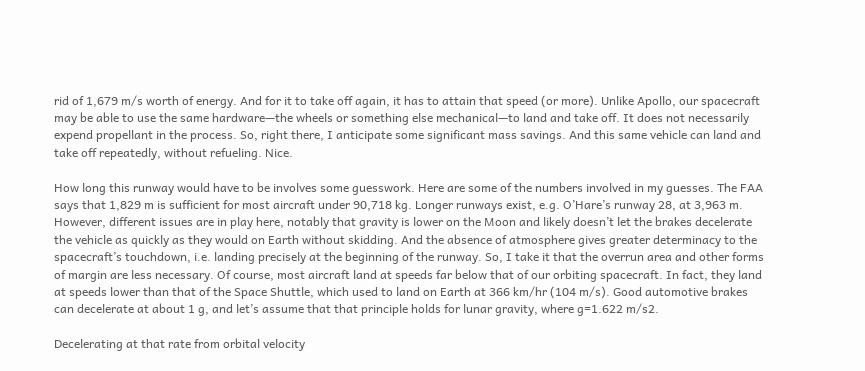rid of 1,679 m/s worth of energy. And for it to take off again, it has to attain that speed (or more). Unlike Apollo, our spacecraft may be able to use the same hardware—the wheels or something else mechanical—to land and take off. It does not necessarily expend propellant in the process. So, right there, I anticipate some significant mass savings. And this same vehicle can land and take off repeatedly, without refueling. Nice.

How long this runway would have to be involves some guesswork. Here are some of the numbers involved in my guesses. The FAA says that 1,829 m is sufficient for most aircraft under 90,718 kg. Longer runways exist, e.g. O’Hare’s runway 28, at 3,963 m. However, different issues are in play here, notably that gravity is lower on the Moon and likely doesn’t let the brakes decelerate the vehicle as quickly as they would on Earth without skidding. And the absence of atmosphere gives greater determinacy to the spacecraft’s touchdown, i.e. landing precisely at the beginning of the runway. So, I take it that the overrun area and other forms of margin are less necessary. Of course, most aircraft land at speeds far below that of our orbiting spacecraft. In fact, they land at speeds lower than that of the Space Shuttle, which used to land on Earth at 366 km/hr (104 m/s). Good automotive brakes can decelerate at about 1 g, and let’s assume that that principle holds for lunar gravity, where g=1.622 m/s2.

Decelerating at that rate from orbital velocity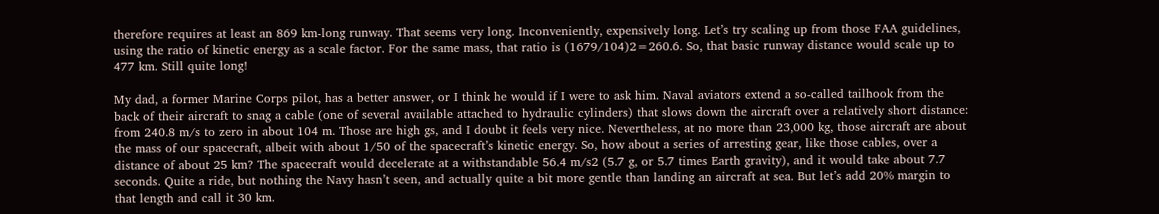therefore requires at least an 869 km-long runway. That seems very long. Inconveniently, expensively long. Let’s try scaling up from those FAA guidelines, using the ratio of kinetic energy as a scale factor. For the same mass, that ratio is (1679/104)2=260.6. So, that basic runway distance would scale up to 477 km. Still quite long!

My dad, a former Marine Corps pilot, has a better answer, or I think he would if I were to ask him. Naval aviators extend a so-called tailhook from the back of their aircraft to snag a cable (one of several available attached to hydraulic cylinders) that slows down the aircraft over a relatively short distance: from 240.8 m/s to zero in about 104 m. Those are high gs, and I doubt it feels very nice. Nevertheless, at no more than 23,000 kg, those aircraft are about the mass of our spacecraft, albeit with about 1/50 of the spacecraft’s kinetic energy. So, how about a series of arresting gear, like those cables, over a distance of about 25 km? The spacecraft would decelerate at a withstandable 56.4 m/s2 (5.7 g, or 5.7 times Earth gravity), and it would take about 7.7 seconds. Quite a ride, but nothing the Navy hasn’t seen, and actually quite a bit more gentle than landing an aircraft at sea. But let’s add 20% margin to that length and call it 30 km.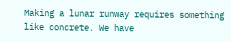Making a lunar runway requires something like concrete. We have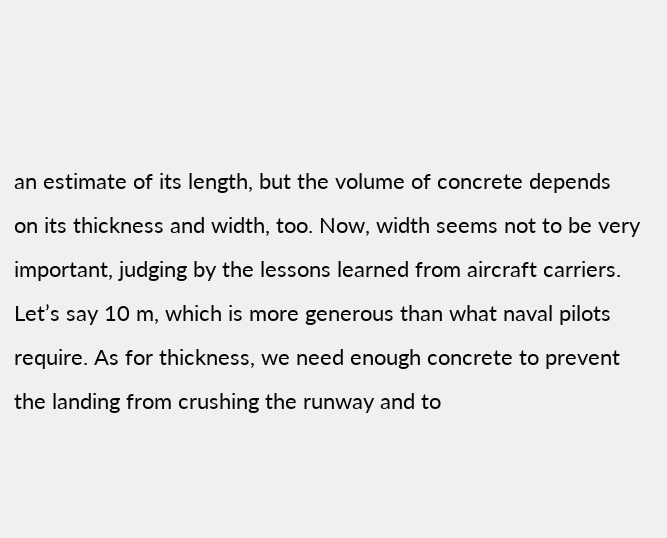an estimate of its length, but the volume of concrete depends on its thickness and width, too. Now, width seems not to be very important, judging by the lessons learned from aircraft carriers. Let’s say 10 m, which is more generous than what naval pilots require. As for thickness, we need enough concrete to prevent the landing from crushing the runway and to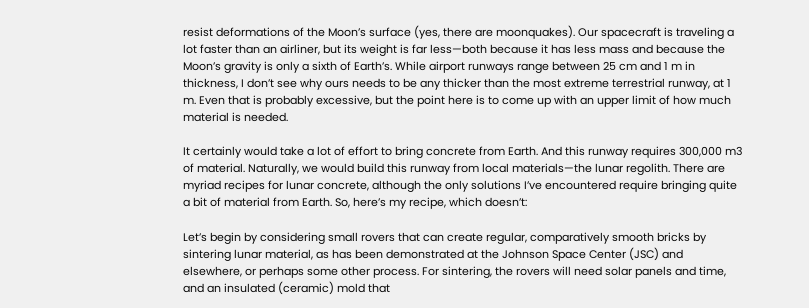resist deformations of the Moon’s surface (yes, there are moonquakes). Our spacecraft is traveling a lot faster than an airliner, but its weight is far less—both because it has less mass and because the Moon’s gravity is only a sixth of Earth’s. While airport runways range between 25 cm and 1 m in thickness, I don’t see why ours needs to be any thicker than the most extreme terrestrial runway, at 1 m. Even that is probably excessive, but the point here is to come up with an upper limit of how much material is needed.

It certainly would take a lot of effort to bring concrete from Earth. And this runway requires 300,000 m3 of material. Naturally, we would build this runway from local materials—the lunar regolith. There are myriad recipes for lunar concrete, although the only solutions I’ve encountered require bringing quite a bit of material from Earth. So, here’s my recipe, which doesn’t:

Let’s begin by considering small rovers that can create regular, comparatively smooth bricks by sintering lunar material, as has been demonstrated at the Johnson Space Center (JSC) and elsewhere, or perhaps some other process. For sintering, the rovers will need solar panels and time, and an insulated (ceramic) mold that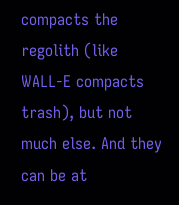compacts the regolith (like WALL-E compacts trash), but not much else. And they can be at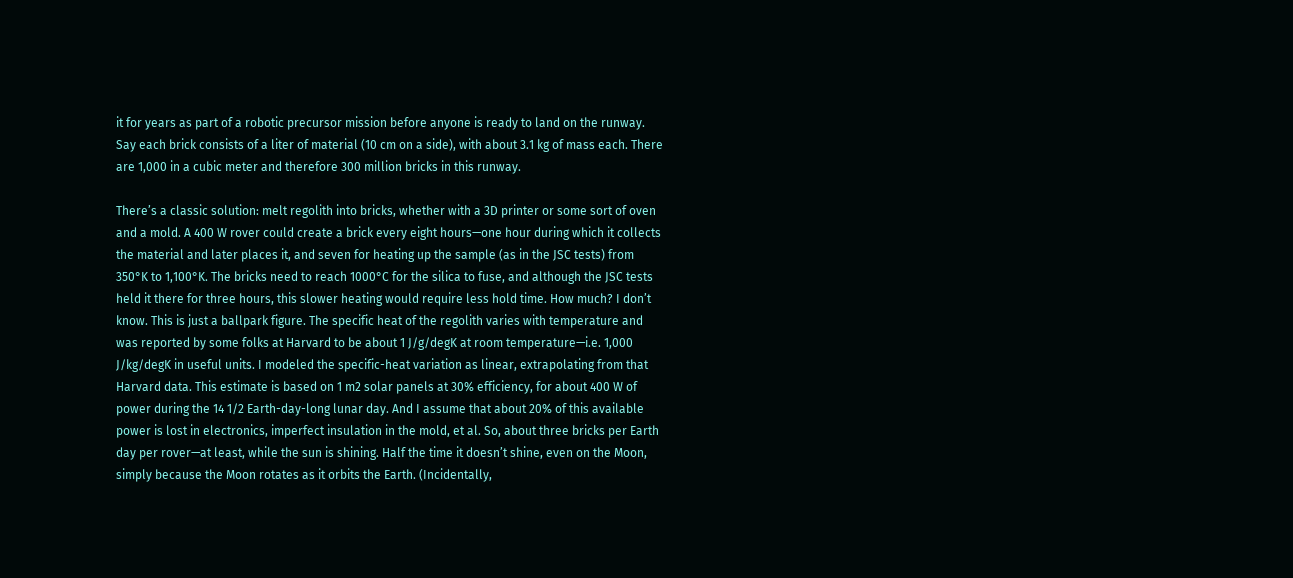it for years as part of a robotic precursor mission before anyone is ready to land on the runway. Say each brick consists of a liter of material (10 cm on a side), with about 3.1 kg of mass each. There are 1,000 in a cubic meter and therefore 300 million bricks in this runway.

There’s a classic solution: melt regolith into bricks, whether with a 3D printer or some sort of oven and a mold. A 400 W rover could create a brick every eight hours—one hour during which it collects the material and later places it, and seven for heating up the sample (as in the JSC tests) from 350°K to 1,100°K. The bricks need to reach 1000°C for the silica to fuse, and although the JSC tests held it there for three hours, this slower heating would require less hold time. How much? I don’t know. This is just a ballpark figure. The specific heat of the regolith varies with temperature and was reported by some folks at Harvard to be about 1 J/g/degK at room temperature—i.e. 1,000 J/kg/degK in useful units. I modeled the specific-heat variation as linear, extrapolating from that Harvard data. This estimate is based on 1 m2 solar panels at 30% efficiency, for about 400 W of power during the 14 1/2 Earth-day-long lunar day. And I assume that about 20% of this available power is lost in electronics, imperfect insulation in the mold, et al. So, about three bricks per Earth day per rover—at least, while the sun is shining. Half the time it doesn’t shine, even on the Moon, simply because the Moon rotates as it orbits the Earth. (Incidentally,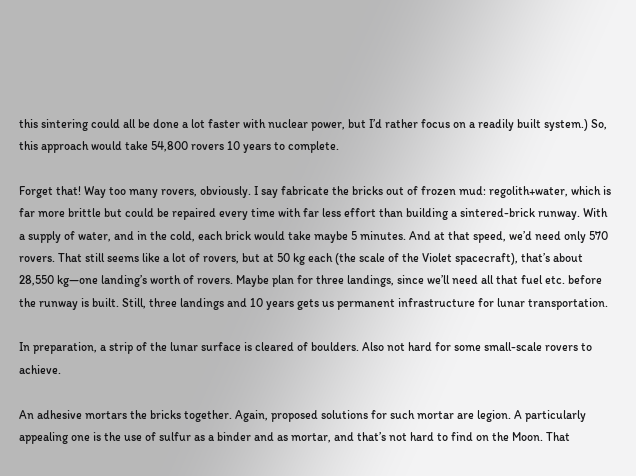this sintering could all be done a lot faster with nuclear power, but I’d rather focus on a readily built system.) So, this approach would take 54,800 rovers 10 years to complete.

Forget that! Way too many rovers, obviously. I say fabricate the bricks out of frozen mud: regolith+water, which is far more brittle but could be repaired every time with far less effort than building a sintered-brick runway. With a supply of water, and in the cold, each brick would take maybe 5 minutes. And at that speed, we’d need only 570 rovers. That still seems like a lot of rovers, but at 50 kg each (the scale of the Violet spacecraft), that’s about 28,550 kg—one landing’s worth of rovers. Maybe plan for three landings, since we’ll need all that fuel etc. before the runway is built. Still, three landings and 10 years gets us permanent infrastructure for lunar transportation.

In preparation, a strip of the lunar surface is cleared of boulders. Also not hard for some small-scale rovers to achieve.

An adhesive mortars the bricks together. Again, proposed solutions for such mortar are legion. A particularly appealing one is the use of sulfur as a binder and as mortar, and that’s not hard to find on the Moon. That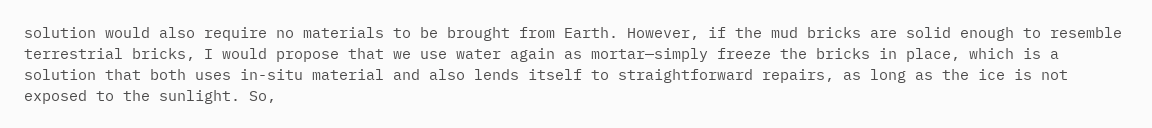solution would also require no materials to be brought from Earth. However, if the mud bricks are solid enough to resemble terrestrial bricks, I would propose that we use water again as mortar—simply freeze the bricks in place, which is a solution that both uses in-situ material and also lends itself to straightforward repairs, as long as the ice is not exposed to the sunlight. So,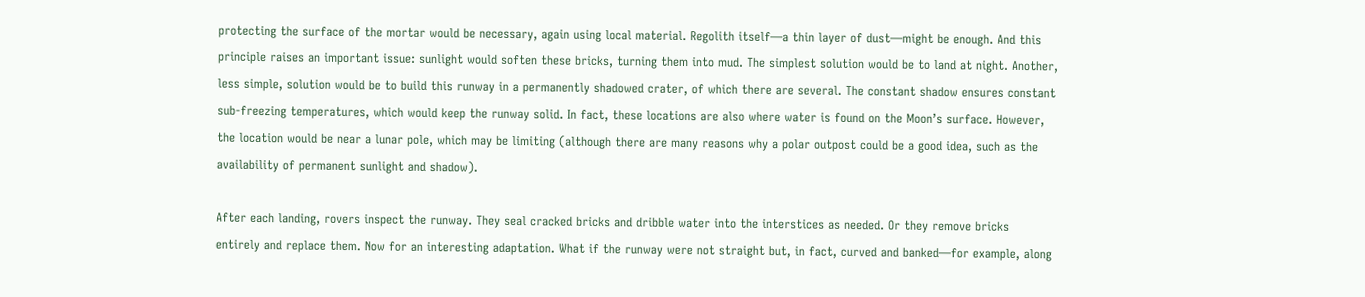protecting the surface of the mortar would be necessary, again using local material. Regolith itself—a thin layer of dust—might be enough. And this principle raises an important issue: sunlight would soften these bricks, turning them into mud. The simplest solution would be to land at night. Another, less simple, solution would be to build this runway in a permanently shadowed crater, of which there are several. The constant shadow ensures constant sub-freezing temperatures, which would keep the runway solid. In fact, these locations are also where water is found on the Moon’s surface. However, the location would be near a lunar pole, which may be limiting (although there are many reasons why a polar outpost could be a good idea, such as the availability of permanent sunlight and shadow).

After each landing, rovers inspect the runway. They seal cracked bricks and dribble water into the interstices as needed. Or they remove bricks entirely and replace them. Now for an interesting adaptation. What if the runway were not straight but, in fact, curved and banked—for example, along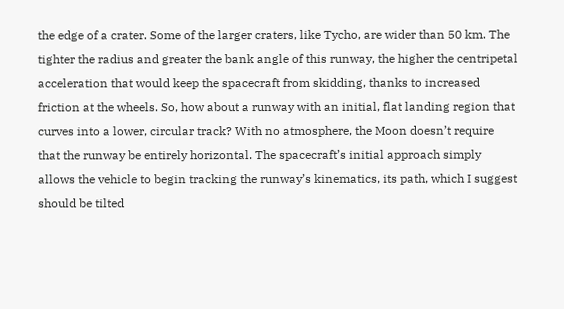the edge of a crater. Some of the larger craters, like Tycho, are wider than 50 km. The tighter the radius and greater the bank angle of this runway, the higher the centripetal acceleration that would keep the spacecraft from skidding, thanks to increased friction at the wheels. So, how about a runway with an initial, flat landing region that curves into a lower, circular track? With no atmosphere, the Moon doesn’t require that the runway be entirely horizontal. The spacecraft’s initial approach simply allows the vehicle to begin tracking the runway’s kinematics, its path, which I suggest should be tilted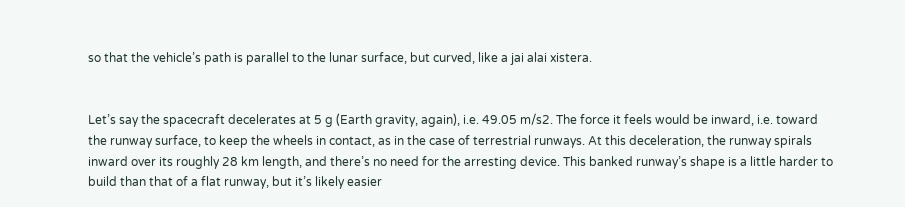so that the vehicle’s path is parallel to the lunar surface, but curved, like a jai alai xistera.


Let’s say the spacecraft decelerates at 5 g (Earth gravity, again), i.e. 49.05 m/s2. The force it feels would be inward, i.e. toward the runway surface, to keep the wheels in contact, as in the case of terrestrial runways. At this deceleration, the runway spirals inward over its roughly 28 km length, and there’s no need for the arresting device. This banked runway’s shape is a little harder to build than that of a flat runway, but it’s likely easier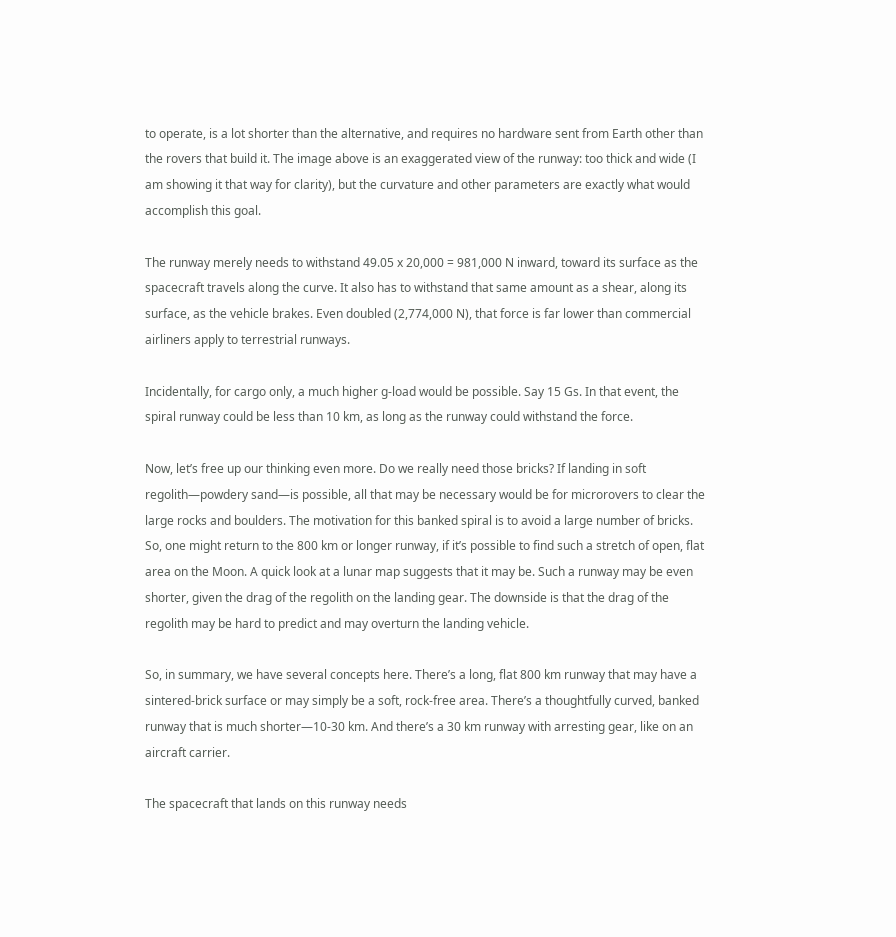to operate, is a lot shorter than the alternative, and requires no hardware sent from Earth other than the rovers that build it. The image above is an exaggerated view of the runway: too thick and wide (I am showing it that way for clarity), but the curvature and other parameters are exactly what would accomplish this goal.

The runway merely needs to withstand 49.05 x 20,000 = 981,000 N inward, toward its surface as the spacecraft travels along the curve. It also has to withstand that same amount as a shear, along its surface, as the vehicle brakes. Even doubled (2,774,000 N), that force is far lower than commercial airliners apply to terrestrial runways.

Incidentally, for cargo only, a much higher g-load would be possible. Say 15 Gs. In that event, the spiral runway could be less than 10 km, as long as the runway could withstand the force.

Now, let’s free up our thinking even more. Do we really need those bricks? If landing in soft regolith—powdery sand—is possible, all that may be necessary would be for microrovers to clear the large rocks and boulders. The motivation for this banked spiral is to avoid a large number of bricks. So, one might return to the 800 km or longer runway, if it’s possible to find such a stretch of open, flat area on the Moon. A quick look at a lunar map suggests that it may be. Such a runway may be even shorter, given the drag of the regolith on the landing gear. The downside is that the drag of the regolith may be hard to predict and may overturn the landing vehicle.

So, in summary, we have several concepts here. There’s a long, flat 800 km runway that may have a sintered-brick surface or may simply be a soft, rock-free area. There’s a thoughtfully curved, banked runway that is much shorter—10-30 km. And there’s a 30 km runway with arresting gear, like on an aircraft carrier.

The spacecraft that lands on this runway needs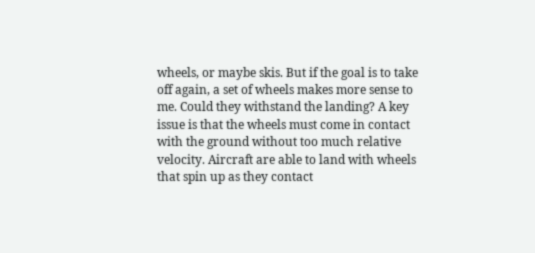wheels, or maybe skis. But if the goal is to take off again, a set of wheels makes more sense to me. Could they withstand the landing? A key issue is that the wheels must come in contact with the ground without too much relative velocity. Aircraft are able to land with wheels that spin up as they contact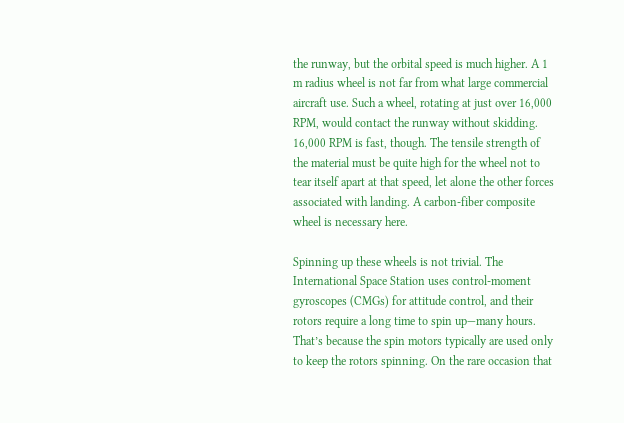the runway, but the orbital speed is much higher. A 1 m radius wheel is not far from what large commercial aircraft use. Such a wheel, rotating at just over 16,000 RPM, would contact the runway without skidding. 16,000 RPM is fast, though. The tensile strength of the material must be quite high for the wheel not to tear itself apart at that speed, let alone the other forces associated with landing. A carbon-fiber composite wheel is necessary here.

Spinning up these wheels is not trivial. The International Space Station uses control-moment gyroscopes (CMGs) for attitude control, and their rotors require a long time to spin up—many hours. That’s because the spin motors typically are used only to keep the rotors spinning. On the rare occasion that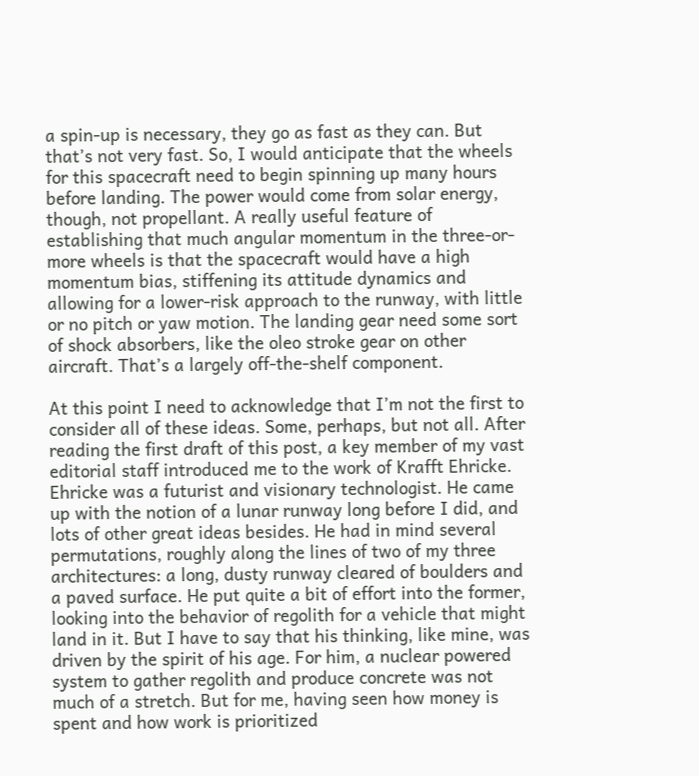a spin-up is necessary, they go as fast as they can. But that’s not very fast. So, I would anticipate that the wheels for this spacecraft need to begin spinning up many hours before landing. The power would come from solar energy, though, not propellant. A really useful feature of establishing that much angular momentum in the three-or-more wheels is that the spacecraft would have a high momentum bias, stiffening its attitude dynamics and allowing for a lower-risk approach to the runway, with little or no pitch or yaw motion. The landing gear need some sort of shock absorbers, like the oleo stroke gear on other aircraft. That’s a largely off-the-shelf component.

At this point I need to acknowledge that I’m not the first to consider all of these ideas. Some, perhaps, but not all. After reading the first draft of this post, a key member of my vast editorial staff introduced me to the work of Krafft Ehricke. Ehricke was a futurist and visionary technologist. He came up with the notion of a lunar runway long before I did, and lots of other great ideas besides. He had in mind several permutations, roughly along the lines of two of my three architectures: a long, dusty runway cleared of boulders and a paved surface. He put quite a bit of effort into the former, looking into the behavior of regolith for a vehicle that might land in it. But I have to say that his thinking, like mine, was driven by the spirit of his age. For him, a nuclear powered system to gather regolith and produce concrete was not much of a stretch. But for me, having seen how money is spent and how work is prioritized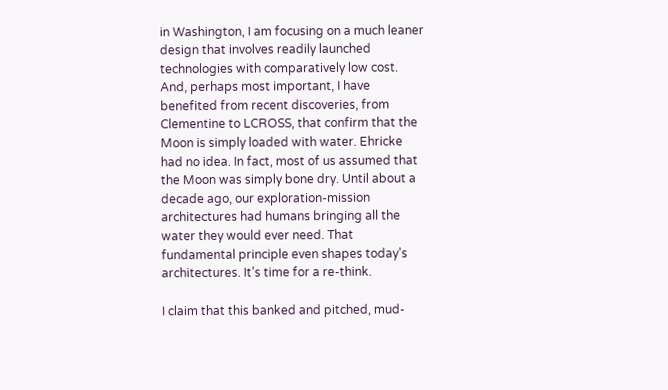in Washington, I am focusing on a much leaner design that involves readily launched technologies with comparatively low cost. And, perhaps most important, I have benefited from recent discoveries, from Clementine to LCROSS, that confirm that the Moon is simply loaded with water. Ehricke had no idea. In fact, most of us assumed that the Moon was simply bone dry. Until about a decade ago, our exploration-mission architectures had humans bringing all the water they would ever need. That fundamental principle even shapes today’s architectures. It’s time for a re-think.

I claim that this banked and pitched, mud-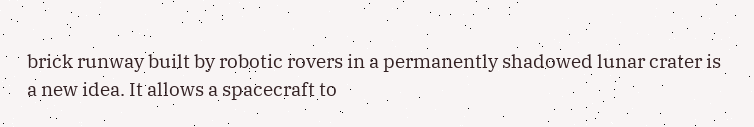brick runway built by robotic rovers in a permanently shadowed lunar crater is a new idea. It allows a spacecraft to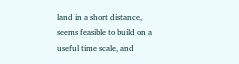land in a short distance, seems feasible to build on a useful time scale, and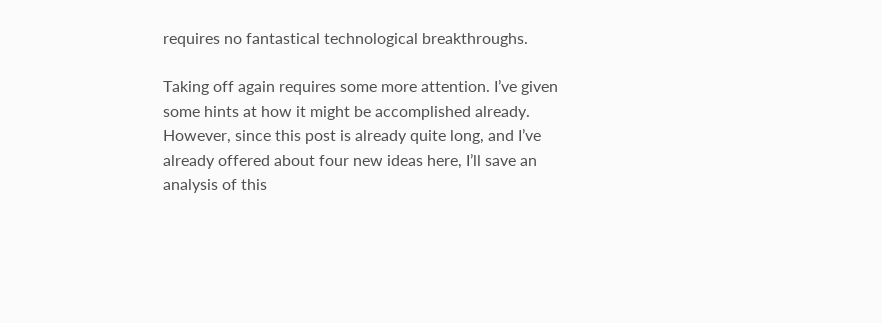requires no fantastical technological breakthroughs.

Taking off again requires some more attention. I’ve given some hints at how it might be accomplished already. However, since this post is already quite long, and I’ve already offered about four new ideas here, I’ll save an analysis of this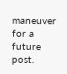maneuver for a future post.